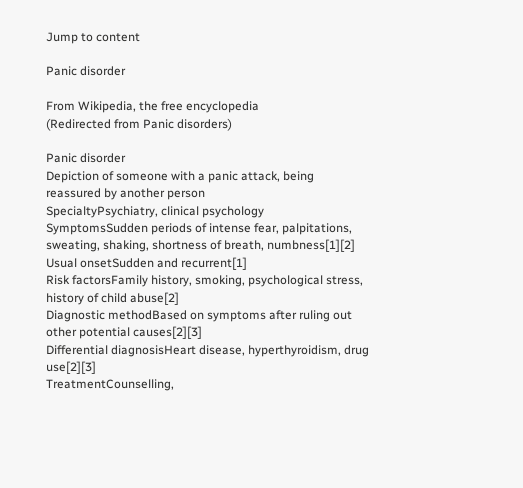Jump to content

Panic disorder

From Wikipedia, the free encyclopedia
(Redirected from Panic disorders)

Panic disorder
Depiction of someone with a panic attack, being reassured by another person
SpecialtyPsychiatry, clinical psychology
SymptomsSudden periods of intense fear, palpitations, sweating, shaking, shortness of breath, numbness[1][2]
Usual onsetSudden and recurrent[1]
Risk factorsFamily history, smoking, psychological stress, history of child abuse[2]
Diagnostic methodBased on symptoms after ruling out other potential causes[2][3]
Differential diagnosisHeart disease, hyperthyroidism, drug use[2][3]
TreatmentCounselling,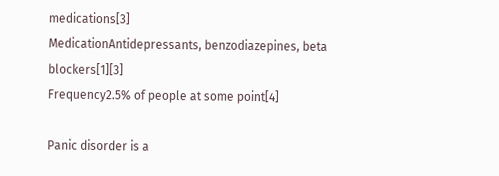medications[3]
MedicationAntidepressants, benzodiazepines, beta blockers[1][3]
Frequency2.5% of people at some point[4]

Panic disorder is a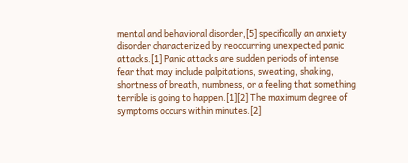mental and behavioral disorder,[5] specifically an anxiety disorder characterized by reoccurring unexpected panic attacks.[1] Panic attacks are sudden periods of intense fear that may include palpitations, sweating, shaking, shortness of breath, numbness, or a feeling that something terrible is going to happen.[1][2] The maximum degree of symptoms occurs within minutes.[2]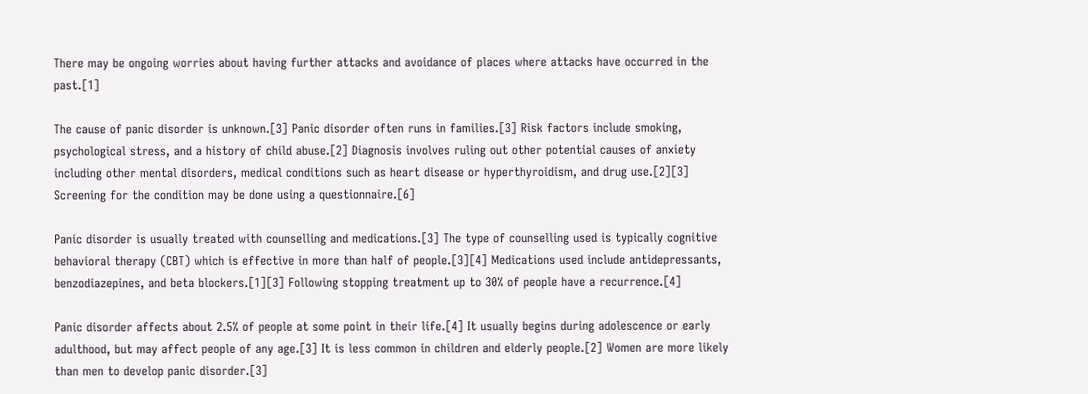There may be ongoing worries about having further attacks and avoidance of places where attacks have occurred in the past.[1]

The cause of panic disorder is unknown.[3] Panic disorder often runs in families.[3] Risk factors include smoking, psychological stress, and a history of child abuse.[2] Diagnosis involves ruling out other potential causes of anxiety including other mental disorders, medical conditions such as heart disease or hyperthyroidism, and drug use.[2][3] Screening for the condition may be done using a questionnaire.[6]

Panic disorder is usually treated with counselling and medications.[3] The type of counselling used is typically cognitive behavioral therapy (CBT) which is effective in more than half of people.[3][4] Medications used include antidepressants, benzodiazepines, and beta blockers.[1][3] Following stopping treatment up to 30% of people have a recurrence.[4]

Panic disorder affects about 2.5% of people at some point in their life.[4] It usually begins during adolescence or early adulthood, but may affect people of any age.[3] It is less common in children and elderly people.[2] Women are more likely than men to develop panic disorder.[3]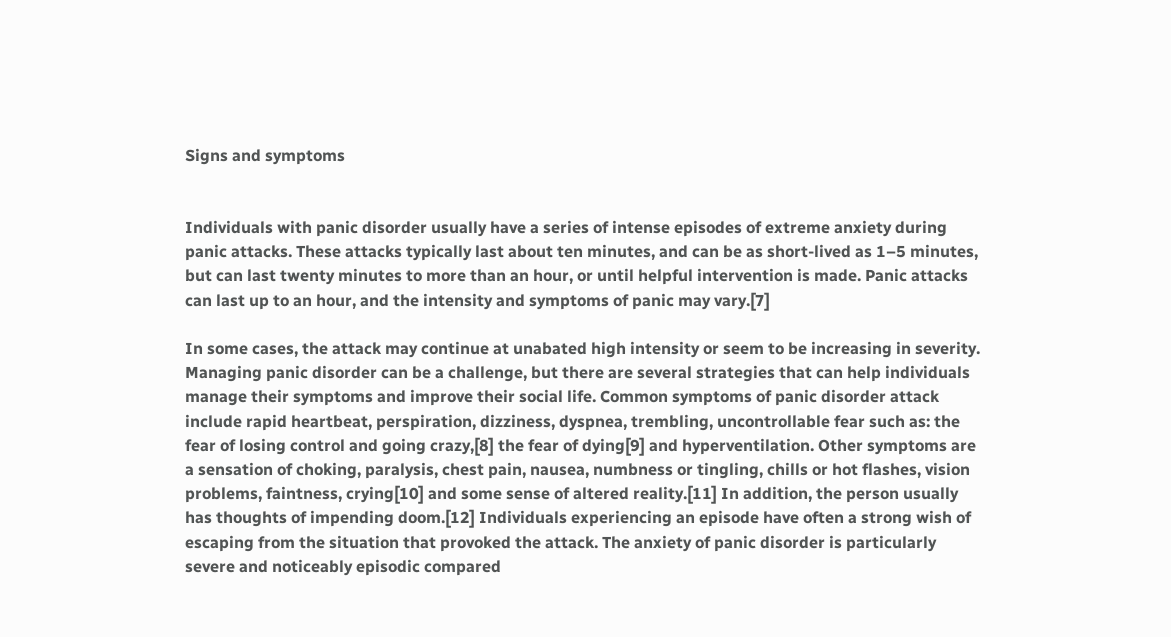Signs and symptoms


Individuals with panic disorder usually have a series of intense episodes of extreme anxiety during panic attacks. These attacks typically last about ten minutes, and can be as short-lived as 1–5 minutes, but can last twenty minutes to more than an hour, or until helpful intervention is made. Panic attacks can last up to an hour, and the intensity and symptoms of panic may vary.[7]

In some cases, the attack may continue at unabated high intensity or seem to be increasing in severity. Managing panic disorder can be a challenge, but there are several strategies that can help individuals manage their symptoms and improve their social life. Common symptoms of panic disorder attack include rapid heartbeat, perspiration, dizziness, dyspnea, trembling, uncontrollable fear such as: the fear of losing control and going crazy,[8] the fear of dying[9] and hyperventilation. Other symptoms are a sensation of choking, paralysis, chest pain, nausea, numbness or tingling, chills or hot flashes, vision problems, faintness, crying[10] and some sense of altered reality.[11] In addition, the person usually has thoughts of impending doom.[12] Individuals experiencing an episode have often a strong wish of escaping from the situation that provoked the attack. The anxiety of panic disorder is particularly severe and noticeably episodic compared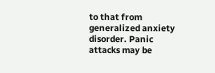to that from generalized anxiety disorder. Panic attacks may be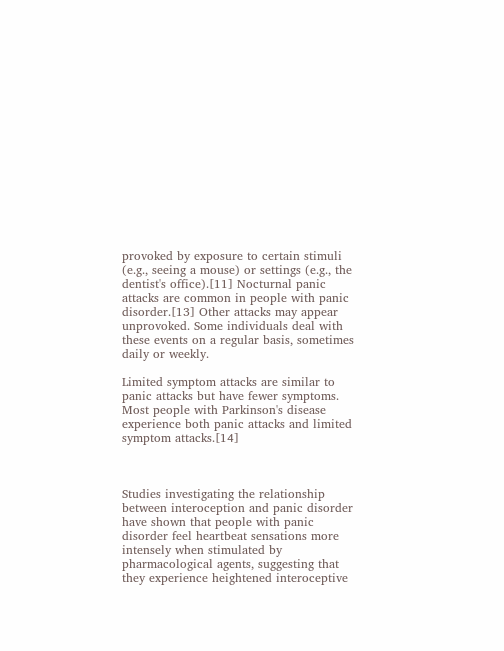provoked by exposure to certain stimuli (e.g., seeing a mouse) or settings (e.g., the dentist's office).[11] Nocturnal panic attacks are common in people with panic disorder.[13] Other attacks may appear unprovoked. Some individuals deal with these events on a regular basis, sometimes daily or weekly.

Limited symptom attacks are similar to panic attacks but have fewer symptoms. Most people with Parkinson's disease experience both panic attacks and limited symptom attacks.[14]



Studies investigating the relationship between interoception and panic disorder have shown that people with panic disorder feel heartbeat sensations more intensely when stimulated by pharmacological agents, suggesting that they experience heightened interoceptive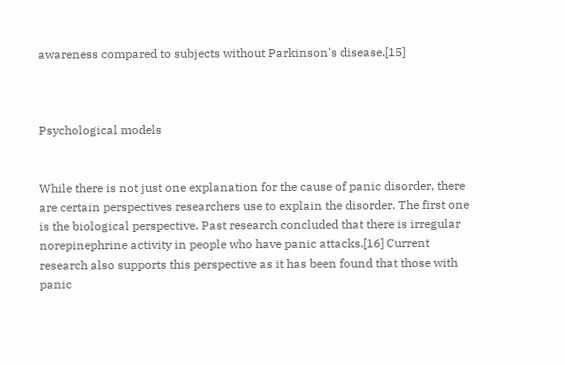awareness compared to subjects without Parkinson's disease.[15]



Psychological models


While there is not just one explanation for the cause of panic disorder, there are certain perspectives researchers use to explain the disorder. The first one is the biological perspective. Past research concluded that there is irregular norepinephrine activity in people who have panic attacks.[16] Current research also supports this perspective as it has been found that those with panic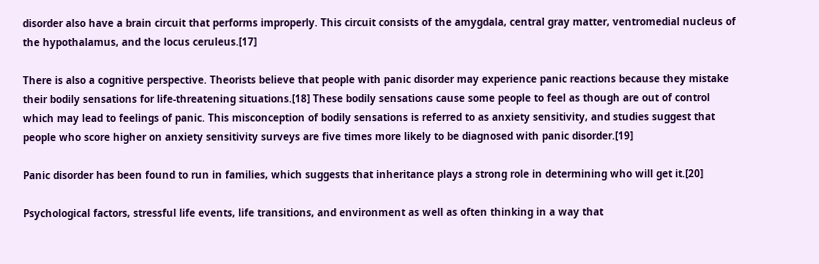disorder also have a brain circuit that performs improperly. This circuit consists of the amygdala, central gray matter, ventromedial nucleus of the hypothalamus, and the locus ceruleus.[17]

There is also a cognitive perspective. Theorists believe that people with panic disorder may experience panic reactions because they mistake their bodily sensations for life-threatening situations.[18] These bodily sensations cause some people to feel as though are out of control which may lead to feelings of panic. This misconception of bodily sensations is referred to as anxiety sensitivity, and studies suggest that people who score higher on anxiety sensitivity surveys are five times more likely to be diagnosed with panic disorder.[19]

Panic disorder has been found to run in families, which suggests that inheritance plays a strong role in determining who will get it.[20]

Psychological factors, stressful life events, life transitions, and environment as well as often thinking in a way that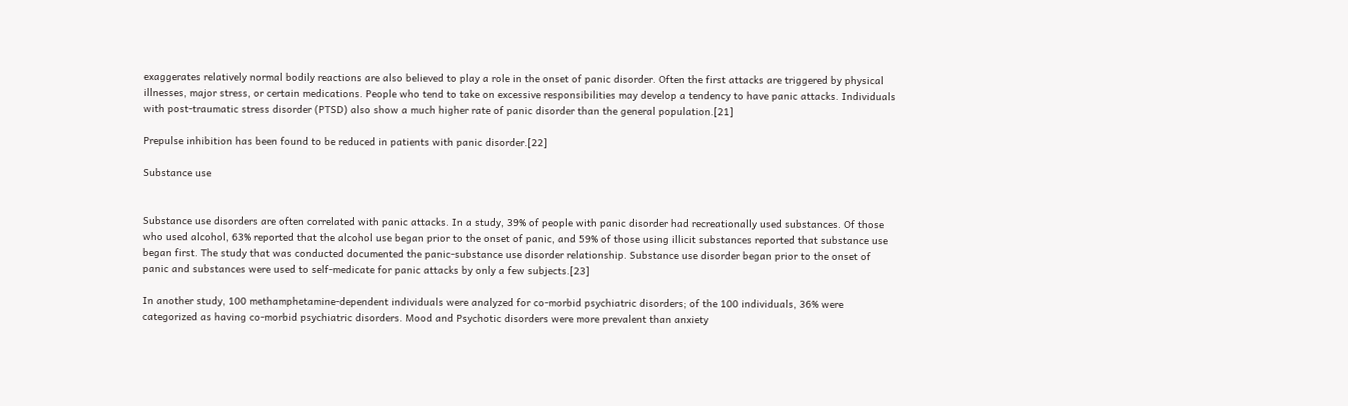exaggerates relatively normal bodily reactions are also believed to play a role in the onset of panic disorder. Often the first attacks are triggered by physical illnesses, major stress, or certain medications. People who tend to take on excessive responsibilities may develop a tendency to have panic attacks. Individuals with post-traumatic stress disorder (PTSD) also show a much higher rate of panic disorder than the general population.[21]

Prepulse inhibition has been found to be reduced in patients with panic disorder.[22]

Substance use


Substance use disorders are often correlated with panic attacks. In a study, 39% of people with panic disorder had recreationally used substances. Of those who used alcohol, 63% reported that the alcohol use began prior to the onset of panic, and 59% of those using illicit substances reported that substance use began first. The study that was conducted documented the panic-substance use disorder relationship. Substance use disorder began prior to the onset of panic and substances were used to self-medicate for panic attacks by only a few subjects.[23]

In another study, 100 methamphetamine-dependent individuals were analyzed for co-morbid psychiatric disorders; of the 100 individuals, 36% were categorized as having co-morbid psychiatric disorders. Mood and Psychotic disorders were more prevalent than anxiety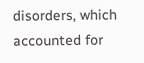disorders, which accounted for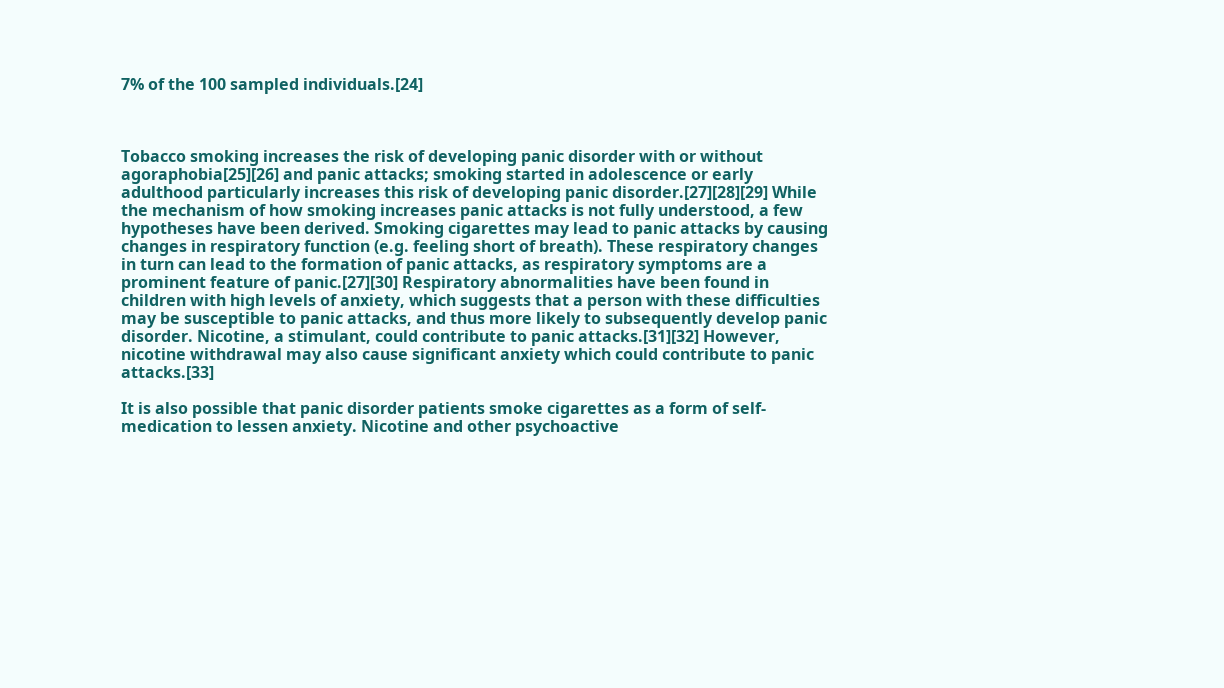7% of the 100 sampled individuals.[24]



Tobacco smoking increases the risk of developing panic disorder with or without agoraphobia[25][26] and panic attacks; smoking started in adolescence or early adulthood particularly increases this risk of developing panic disorder.[27][28][29] While the mechanism of how smoking increases panic attacks is not fully understood, a few hypotheses have been derived. Smoking cigarettes may lead to panic attacks by causing changes in respiratory function (e.g. feeling short of breath). These respiratory changes in turn can lead to the formation of panic attacks, as respiratory symptoms are a prominent feature of panic.[27][30] Respiratory abnormalities have been found in children with high levels of anxiety, which suggests that a person with these difficulties may be susceptible to panic attacks, and thus more likely to subsequently develop panic disorder. Nicotine, a stimulant, could contribute to panic attacks.[31][32] However, nicotine withdrawal may also cause significant anxiety which could contribute to panic attacks.[33]

It is also possible that panic disorder patients smoke cigarettes as a form of self-medication to lessen anxiety. Nicotine and other psychoactive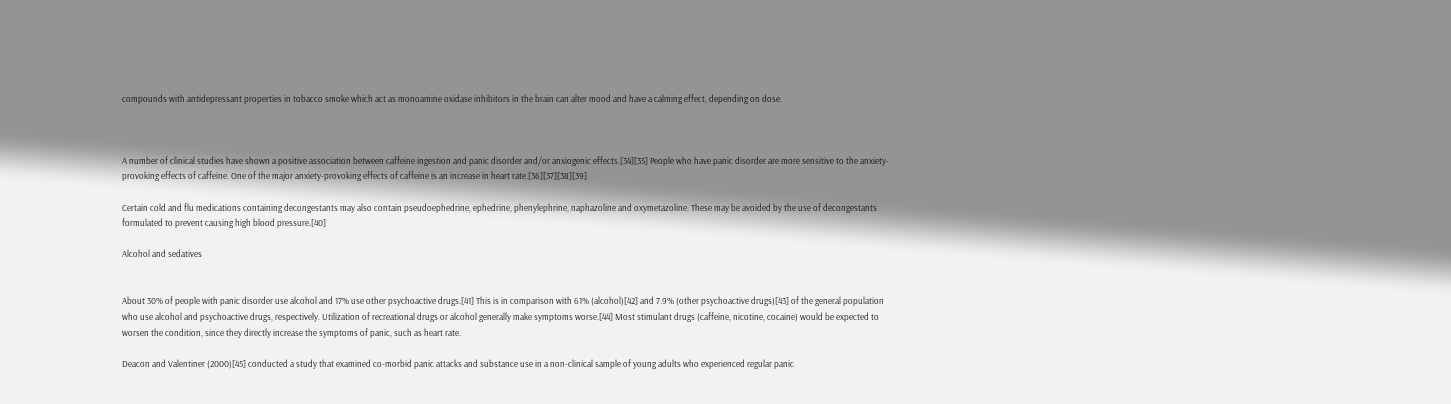compounds with antidepressant properties in tobacco smoke which act as monoamine oxidase inhibitors in the brain can alter mood and have a calming effect, depending on dose.



A number of clinical studies have shown a positive association between caffeine ingestion and panic disorder and/or anxiogenic effects.[34][35] People who have panic disorder are more sensitive to the anxiety-provoking effects of caffeine. One of the major anxiety-provoking effects of caffeine is an increase in heart rate.[36][37][38][39]

Certain cold and flu medications containing decongestants may also contain pseudoephedrine, ephedrine, phenylephrine, naphazoline and oxymetazoline. These may be avoided by the use of decongestants formulated to prevent causing high blood pressure.[40]

Alcohol and sedatives


About 30% of people with panic disorder use alcohol and 17% use other psychoactive drugs.[41] This is in comparison with 61% (alcohol)[42] and 7.9% (other psychoactive drugs)[43] of the general population who use alcohol and psychoactive drugs, respectively. Utilization of recreational drugs or alcohol generally make symptoms worse.[44] Most stimulant drugs (caffeine, nicotine, cocaine) would be expected to worsen the condition, since they directly increase the symptoms of panic, such as heart rate.

Deacon and Valentiner (2000)[45] conducted a study that examined co-morbid panic attacks and substance use in a non-clinical sample of young adults who experienced regular panic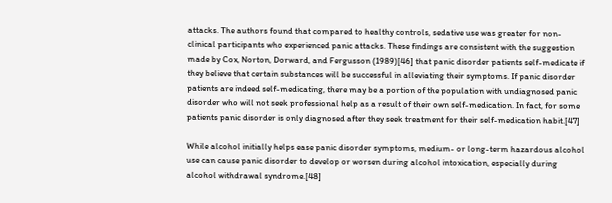attacks. The authors found that compared to healthy controls, sedative use was greater for non-clinical participants who experienced panic attacks. These findings are consistent with the suggestion made by Cox, Norton, Dorward, and Fergusson (1989)[46] that panic disorder patients self-medicate if they believe that certain substances will be successful in alleviating their symptoms. If panic disorder patients are indeed self-medicating, there may be a portion of the population with undiagnosed panic disorder who will not seek professional help as a result of their own self-medication. In fact, for some patients panic disorder is only diagnosed after they seek treatment for their self-medication habit.[47]

While alcohol initially helps ease panic disorder symptoms, medium- or long-term hazardous alcohol use can cause panic disorder to develop or worsen during alcohol intoxication, especially during alcohol withdrawal syndrome.[48]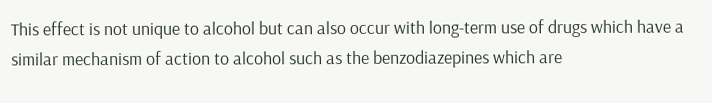This effect is not unique to alcohol but can also occur with long-term use of drugs which have a similar mechanism of action to alcohol such as the benzodiazepines which are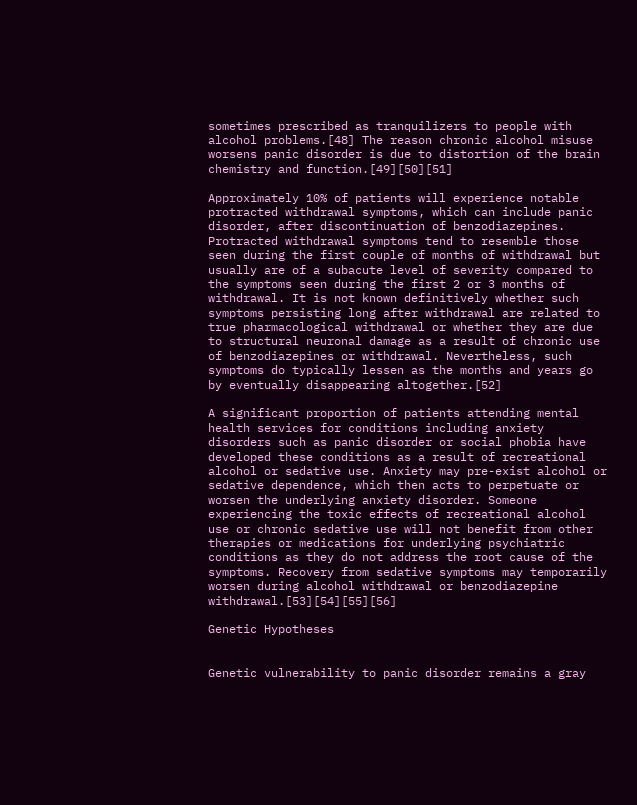sometimes prescribed as tranquilizers to people with alcohol problems.[48] The reason chronic alcohol misuse worsens panic disorder is due to distortion of the brain chemistry and function.[49][50][51]

Approximately 10% of patients will experience notable protracted withdrawal symptoms, which can include panic disorder, after discontinuation of benzodiazepines. Protracted withdrawal symptoms tend to resemble those seen during the first couple of months of withdrawal but usually are of a subacute level of severity compared to the symptoms seen during the first 2 or 3 months of withdrawal. It is not known definitively whether such symptoms persisting long after withdrawal are related to true pharmacological withdrawal or whether they are due to structural neuronal damage as a result of chronic use of benzodiazepines or withdrawal. Nevertheless, such symptoms do typically lessen as the months and years go by eventually disappearing altogether.[52]

A significant proportion of patients attending mental health services for conditions including anxiety disorders such as panic disorder or social phobia have developed these conditions as a result of recreational alcohol or sedative use. Anxiety may pre-exist alcohol or sedative dependence, which then acts to perpetuate or worsen the underlying anxiety disorder. Someone experiencing the toxic effects of recreational alcohol use or chronic sedative use will not benefit from other therapies or medications for underlying psychiatric conditions as they do not address the root cause of the symptoms. Recovery from sedative symptoms may temporarily worsen during alcohol withdrawal or benzodiazepine withdrawal.[53][54][55][56]

Genetic Hypotheses


Genetic vulnerability to panic disorder remains a gray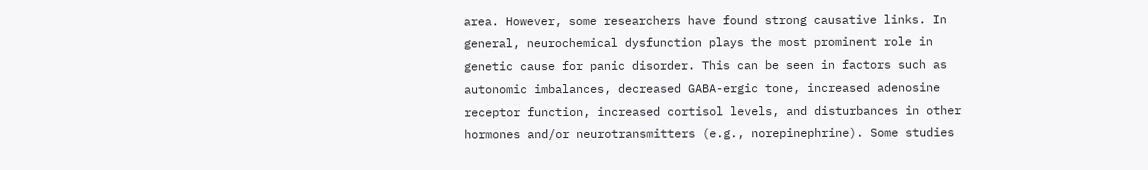area. However, some researchers have found strong causative links. In general, neurochemical dysfunction plays the most prominent role in genetic cause for panic disorder. This can be seen in factors such as autonomic imbalances, decreased GABA-ergic tone, increased adenosine receptor function, increased cortisol levels, and disturbances in other hormones and/or neurotransmitters (e.g., norepinephrine). Some studies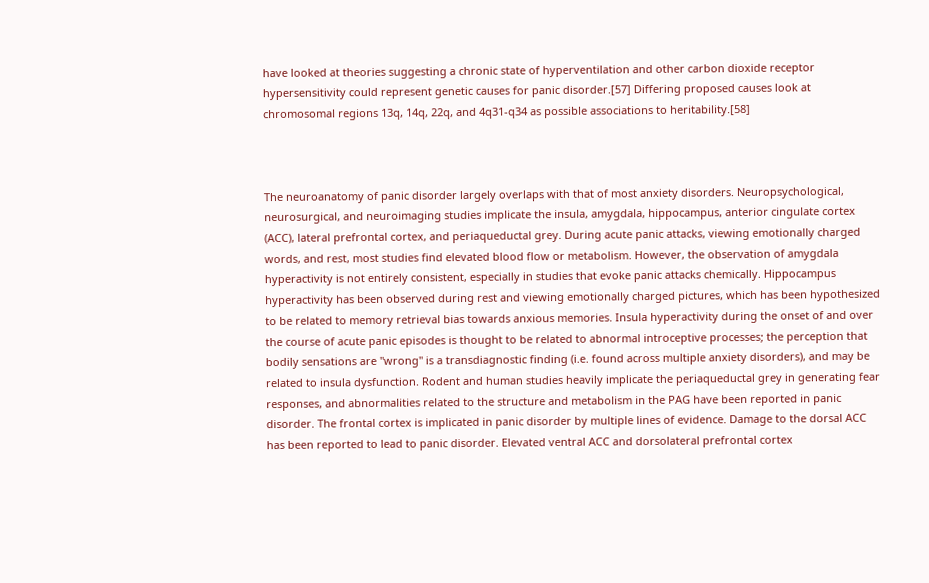have looked at theories suggesting a chronic state of hyperventilation and other carbon dioxide receptor hypersensitivity could represent genetic causes for panic disorder.[57] Differing proposed causes look at chromosomal regions 13q, 14q, 22q, and 4q31-q34 as possible associations to heritability.[58]



The neuroanatomy of panic disorder largely overlaps with that of most anxiety disorders. Neuropsychological, neurosurgical, and neuroimaging studies implicate the insula, amygdala, hippocampus, anterior cingulate cortex (ACC), lateral prefrontal cortex, and periaqueductal grey. During acute panic attacks, viewing emotionally charged words, and rest, most studies find elevated blood flow or metabolism. However, the observation of amygdala hyperactivity is not entirely consistent, especially in studies that evoke panic attacks chemically. Hippocampus hyperactivity has been observed during rest and viewing emotionally charged pictures, which has been hypothesized to be related to memory retrieval bias towards anxious memories. Insula hyperactivity during the onset of and over the course of acute panic episodes is thought to be related to abnormal introceptive processes; the perception that bodily sensations are "wrong" is a transdiagnostic finding (i.e. found across multiple anxiety disorders), and may be related to insula dysfunction. Rodent and human studies heavily implicate the periaqueductal grey in generating fear responses, and abnormalities related to the structure and metabolism in the PAG have been reported in panic disorder. The frontal cortex is implicated in panic disorder by multiple lines of evidence. Damage to the dorsal ACC has been reported to lead to panic disorder. Elevated ventral ACC and dorsolateral prefrontal cortex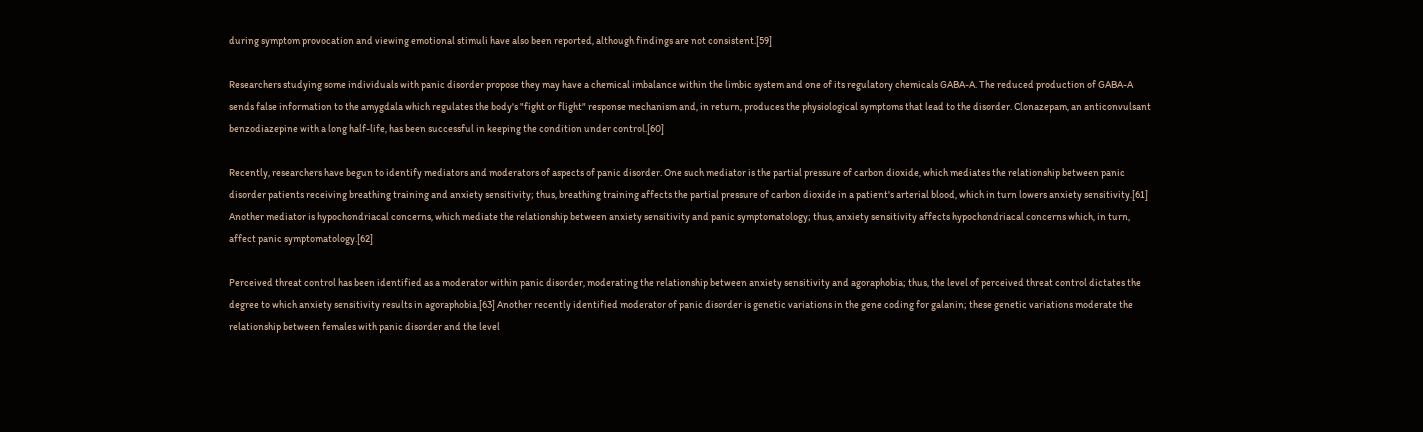during symptom provocation and viewing emotional stimuli have also been reported, although findings are not consistent.[59]

Researchers studying some individuals with panic disorder propose they may have a chemical imbalance within the limbic system and one of its regulatory chemicals GABA-A. The reduced production of GABA-A sends false information to the amygdala which regulates the body's "fight or flight" response mechanism and, in return, produces the physiological symptoms that lead to the disorder. Clonazepam, an anticonvulsant benzodiazepine with a long half-life, has been successful in keeping the condition under control.[60]

Recently, researchers have begun to identify mediators and moderators of aspects of panic disorder. One such mediator is the partial pressure of carbon dioxide, which mediates the relationship between panic disorder patients receiving breathing training and anxiety sensitivity; thus, breathing training affects the partial pressure of carbon dioxide in a patient's arterial blood, which in turn lowers anxiety sensitivity.[61] Another mediator is hypochondriacal concerns, which mediate the relationship between anxiety sensitivity and panic symptomatology; thus, anxiety sensitivity affects hypochondriacal concerns which, in turn, affect panic symptomatology.[62]

Perceived threat control has been identified as a moderator within panic disorder, moderating the relationship between anxiety sensitivity and agoraphobia; thus, the level of perceived threat control dictates the degree to which anxiety sensitivity results in agoraphobia.[63] Another recently identified moderator of panic disorder is genetic variations in the gene coding for galanin; these genetic variations moderate the relationship between females with panic disorder and the level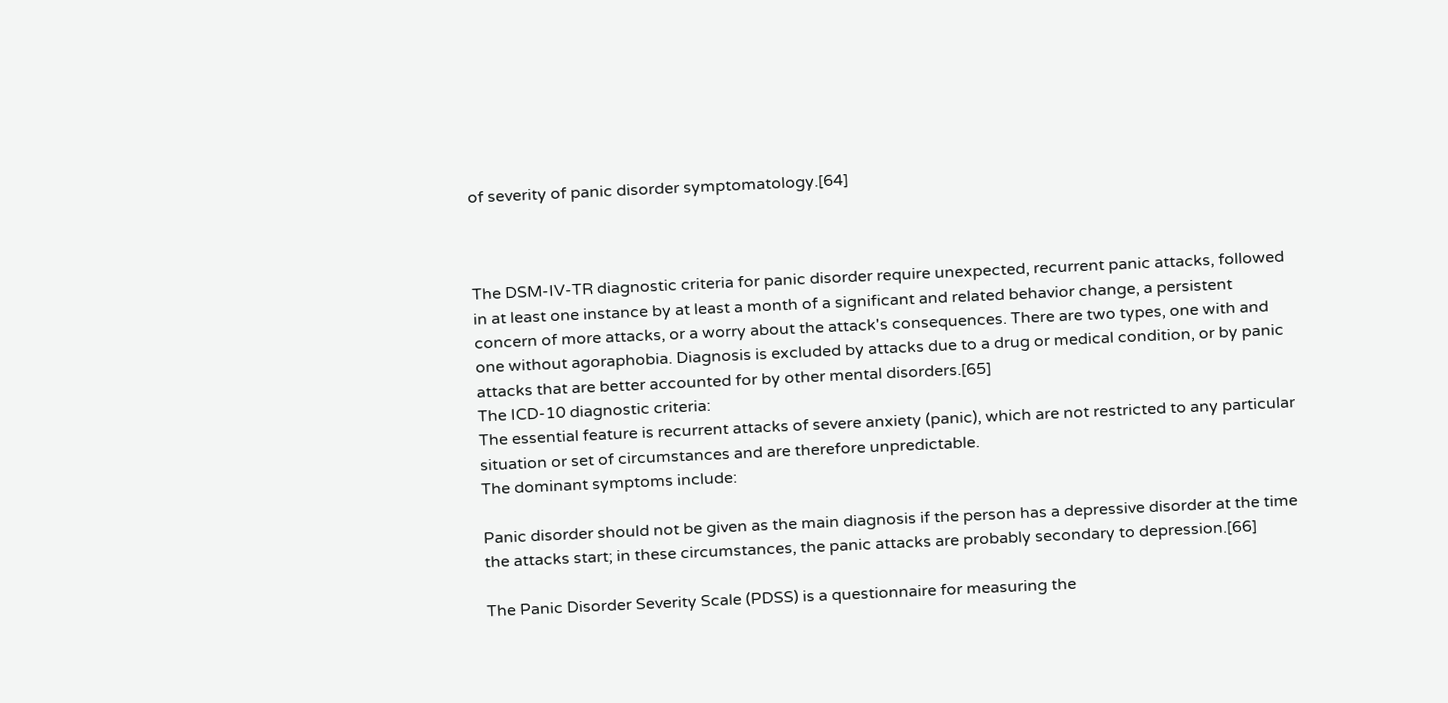of severity of panic disorder symptomatology.[64]



The DSM-IV-TR diagnostic criteria for panic disorder require unexpected, recurrent panic attacks, followed in at least one instance by at least a month of a significant and related behavior change, a persistent concern of more attacks, or a worry about the attack's consequences. There are two types, one with and one without agoraphobia. Diagnosis is excluded by attacks due to a drug or medical condition, or by panic attacks that are better accounted for by other mental disorders.[65]
The ICD-10 diagnostic criteria:
The essential feature is recurrent attacks of severe anxiety (panic), which are not restricted to any particular situation or set of circumstances and are therefore unpredictable.
The dominant symptoms include:

Panic disorder should not be given as the main diagnosis if the person has a depressive disorder at the time the attacks start; in these circumstances, the panic attacks are probably secondary to depression.[66]

The Panic Disorder Severity Scale (PDSS) is a questionnaire for measuring the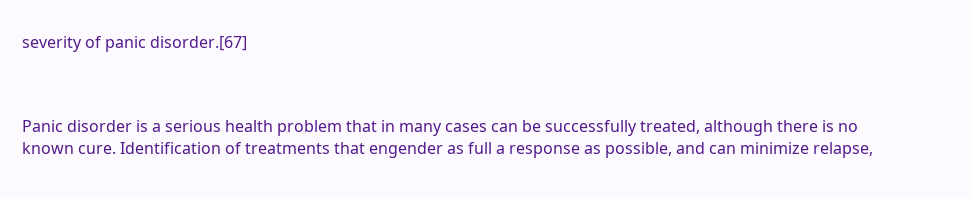severity of panic disorder.[67]



Panic disorder is a serious health problem that in many cases can be successfully treated, although there is no known cure. Identification of treatments that engender as full a response as possible, and can minimize relapse,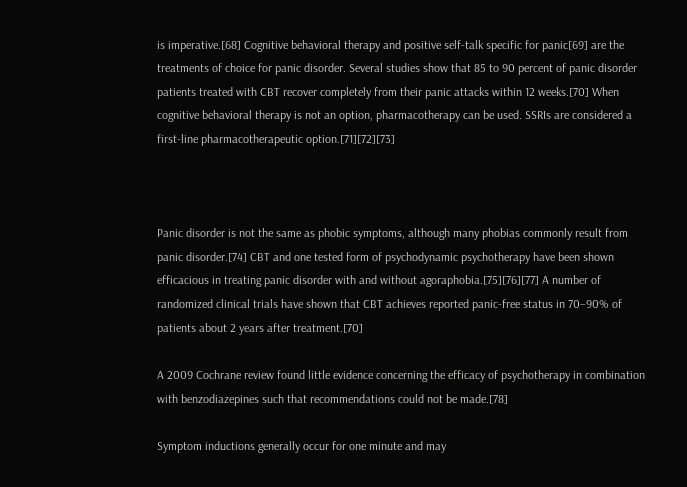is imperative.[68] Cognitive behavioral therapy and positive self-talk specific for panic[69] are the treatments of choice for panic disorder. Several studies show that 85 to 90 percent of panic disorder patients treated with CBT recover completely from their panic attacks within 12 weeks.[70] When cognitive behavioral therapy is not an option, pharmacotherapy can be used. SSRIs are considered a first-line pharmacotherapeutic option.[71][72][73]



Panic disorder is not the same as phobic symptoms, although many phobias commonly result from panic disorder.[74] CBT and one tested form of psychodynamic psychotherapy have been shown efficacious in treating panic disorder with and without agoraphobia.[75][76][77] A number of randomized clinical trials have shown that CBT achieves reported panic-free status in 70–90% of patients about 2 years after treatment.[70]

A 2009 Cochrane review found little evidence concerning the efficacy of psychotherapy in combination with benzodiazepines such that recommendations could not be made.[78]

Symptom inductions generally occur for one minute and may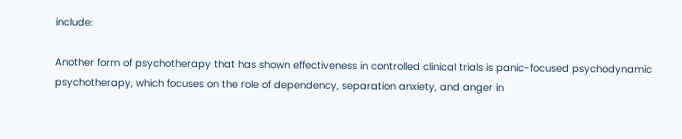include:

Another form of psychotherapy that has shown effectiveness in controlled clinical trials is panic-focused psychodynamic psychotherapy, which focuses on the role of dependency, separation anxiety, and anger in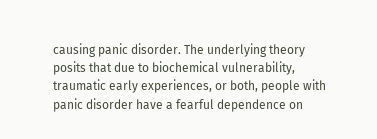causing panic disorder. The underlying theory posits that due to biochemical vulnerability, traumatic early experiences, or both, people with panic disorder have a fearful dependence on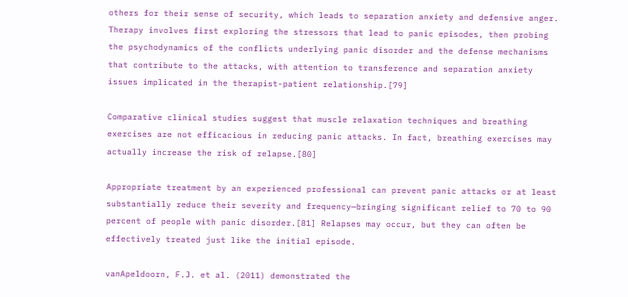others for their sense of security, which leads to separation anxiety and defensive anger. Therapy involves first exploring the stressors that lead to panic episodes, then probing the psychodynamics of the conflicts underlying panic disorder and the defense mechanisms that contribute to the attacks, with attention to transference and separation anxiety issues implicated in the therapist-patient relationship.[79]

Comparative clinical studies suggest that muscle relaxation techniques and breathing exercises are not efficacious in reducing panic attacks. In fact, breathing exercises may actually increase the risk of relapse.[80]

Appropriate treatment by an experienced professional can prevent panic attacks or at least substantially reduce their severity and frequency—bringing significant relief to 70 to 90 percent of people with panic disorder.[81] Relapses may occur, but they can often be effectively treated just like the initial episode.

vanApeldoorn, F.J. et al. (2011) demonstrated the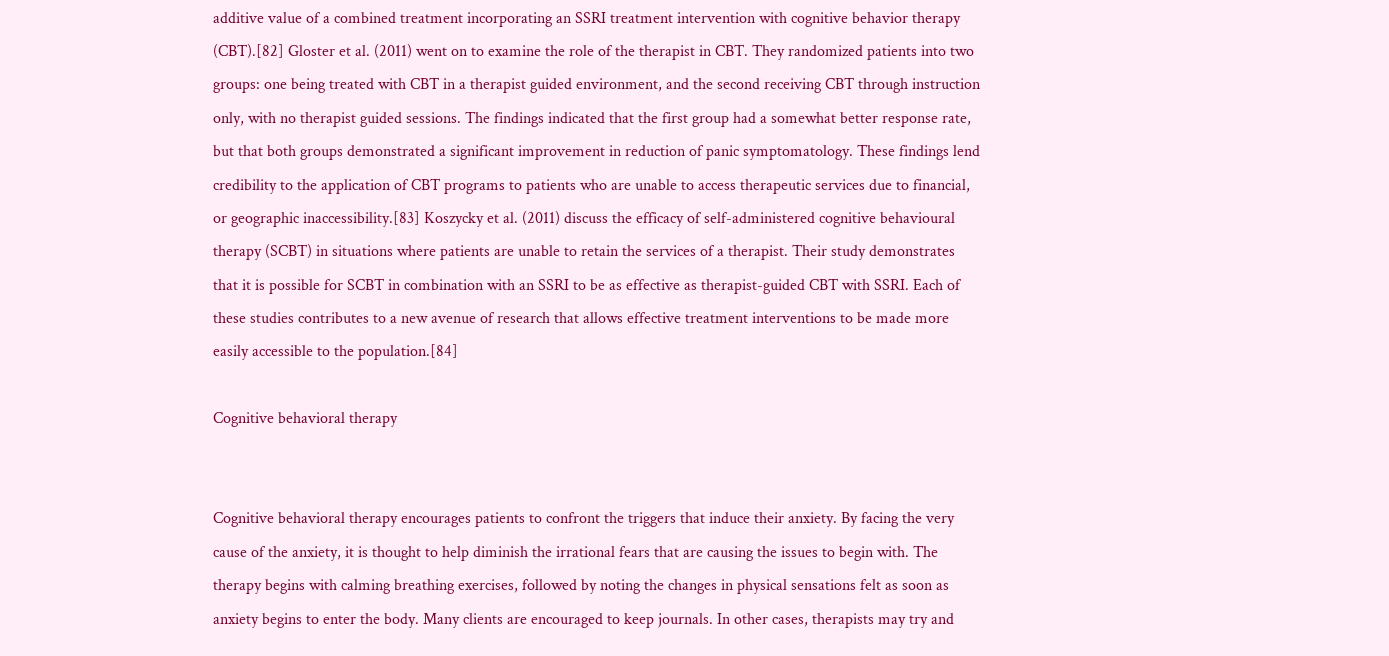additive value of a combined treatment incorporating an SSRI treatment intervention with cognitive behavior therapy (CBT).[82] Gloster et al. (2011) went on to examine the role of the therapist in CBT. They randomized patients into two groups: one being treated with CBT in a therapist guided environment, and the second receiving CBT through instruction only, with no therapist guided sessions. The findings indicated that the first group had a somewhat better response rate, but that both groups demonstrated a significant improvement in reduction of panic symptomatology. These findings lend credibility to the application of CBT programs to patients who are unable to access therapeutic services due to financial, or geographic inaccessibility.[83] Koszycky et al. (2011) discuss the efficacy of self-administered cognitive behavioural therapy (SCBT) in situations where patients are unable to retain the services of a therapist. Their study demonstrates that it is possible for SCBT in combination with an SSRI to be as effective as therapist-guided CBT with SSRI. Each of these studies contributes to a new avenue of research that allows effective treatment interventions to be made more easily accessible to the population.[84]

Cognitive behavioral therapy


Cognitive behavioral therapy encourages patients to confront the triggers that induce their anxiety. By facing the very cause of the anxiety, it is thought to help diminish the irrational fears that are causing the issues to begin with. The therapy begins with calming breathing exercises, followed by noting the changes in physical sensations felt as soon as anxiety begins to enter the body. Many clients are encouraged to keep journals. In other cases, therapists may try and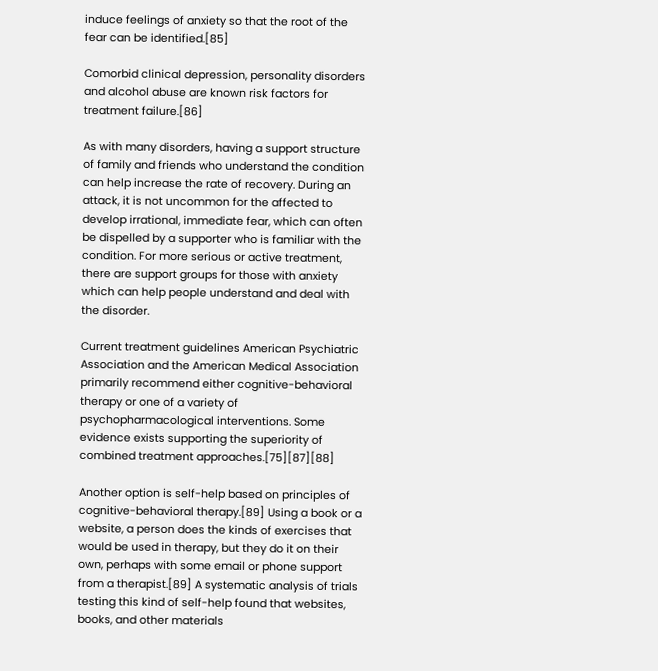induce feelings of anxiety so that the root of the fear can be identified.[85]

Comorbid clinical depression, personality disorders and alcohol abuse are known risk factors for treatment failure.[86]

As with many disorders, having a support structure of family and friends who understand the condition can help increase the rate of recovery. During an attack, it is not uncommon for the affected to develop irrational, immediate fear, which can often be dispelled by a supporter who is familiar with the condition. For more serious or active treatment, there are support groups for those with anxiety which can help people understand and deal with the disorder.

Current treatment guidelines American Psychiatric Association and the American Medical Association primarily recommend either cognitive-behavioral therapy or one of a variety of psychopharmacological interventions. Some evidence exists supporting the superiority of combined treatment approaches.[75][87][88]

Another option is self-help based on principles of cognitive-behavioral therapy.[89] Using a book or a website, a person does the kinds of exercises that would be used in therapy, but they do it on their own, perhaps with some email or phone support from a therapist.[89] A systematic analysis of trials testing this kind of self-help found that websites, books, and other materials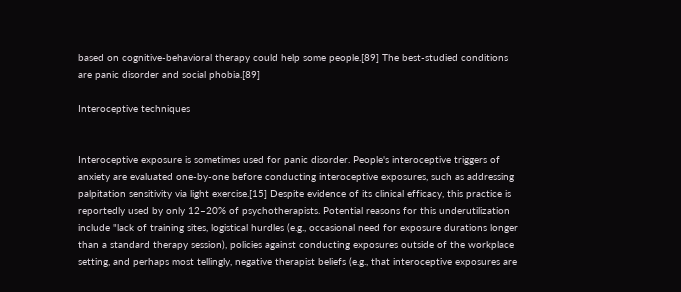based on cognitive-behavioral therapy could help some people.[89] The best-studied conditions are panic disorder and social phobia.[89]

Interoceptive techniques


Interoceptive exposure is sometimes used for panic disorder. People's interoceptive triggers of anxiety are evaluated one-by-one before conducting interoceptive exposures, such as addressing palpitation sensitivity via light exercise.[15] Despite evidence of its clinical efficacy, this practice is reportedly used by only 12–20% of psychotherapists. Potential reasons for this underutilization include "lack of training sites, logistical hurdles (e.g., occasional need for exposure durations longer than a standard therapy session), policies against conducting exposures outside of the workplace setting, and perhaps most tellingly, negative therapist beliefs (e.g., that interoceptive exposures are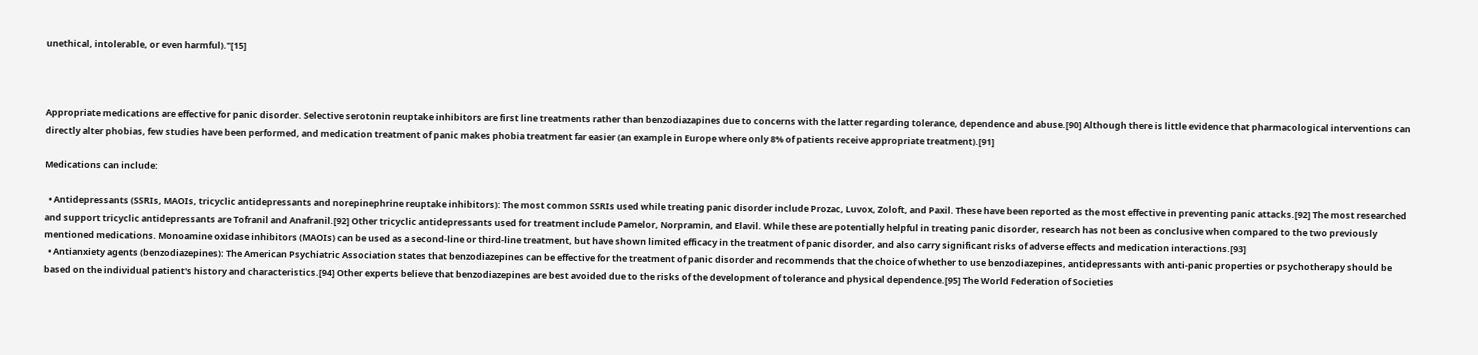unethical, intolerable, or even harmful)."[15]



Appropriate medications are effective for panic disorder. Selective serotonin reuptake inhibitors are first line treatments rather than benzodiazapines due to concerns with the latter regarding tolerance, dependence and abuse.[90] Although there is little evidence that pharmacological interventions can directly alter phobias, few studies have been performed, and medication treatment of panic makes phobia treatment far easier (an example in Europe where only 8% of patients receive appropriate treatment).[91]

Medications can include:

  • Antidepressants (SSRIs, MAOIs, tricyclic antidepressants and norepinephrine reuptake inhibitors): The most common SSRIs used while treating panic disorder include Prozac, Luvox, Zoloft, and Paxil. These have been reported as the most effective in preventing panic attacks.[92] The most researched and support tricyclic antidepressants are Tofranil and Anafranil.[92] Other tricyclic antidepressants used for treatment include Pamelor, Norpramin, and Elavil. While these are potentially helpful in treating panic disorder, research has not been as conclusive when compared to the two previously mentioned medications. Monoamine oxidase inhibitors (MAOIs) can be used as a second-line or third-line treatment, but have shown limited efficacy in the treatment of panic disorder, and also carry significant risks of adverse effects and medication interactions.[93]
  • Antianxiety agents (benzodiazepines): The American Psychiatric Association states that benzodiazepines can be effective for the treatment of panic disorder and recommends that the choice of whether to use benzodiazepines, antidepressants with anti-panic properties or psychotherapy should be based on the individual patient's history and characteristics.[94] Other experts believe that benzodiazepines are best avoided due to the risks of the development of tolerance and physical dependence.[95] The World Federation of Societies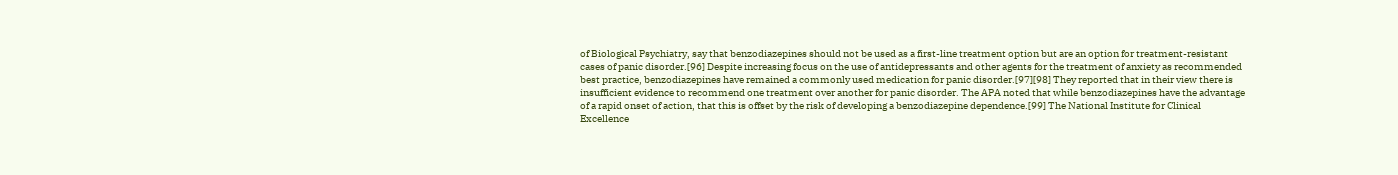of Biological Psychiatry, say that benzodiazepines should not be used as a first-line treatment option but are an option for treatment-resistant cases of panic disorder.[96] Despite increasing focus on the use of antidepressants and other agents for the treatment of anxiety as recommended best practice, benzodiazepines have remained a commonly used medication for panic disorder.[97][98] They reported that in their view there is insufficient evidence to recommend one treatment over another for panic disorder. The APA noted that while benzodiazepines have the advantage of a rapid onset of action, that this is offset by the risk of developing a benzodiazepine dependence.[99] The National Institute for Clinical Excellence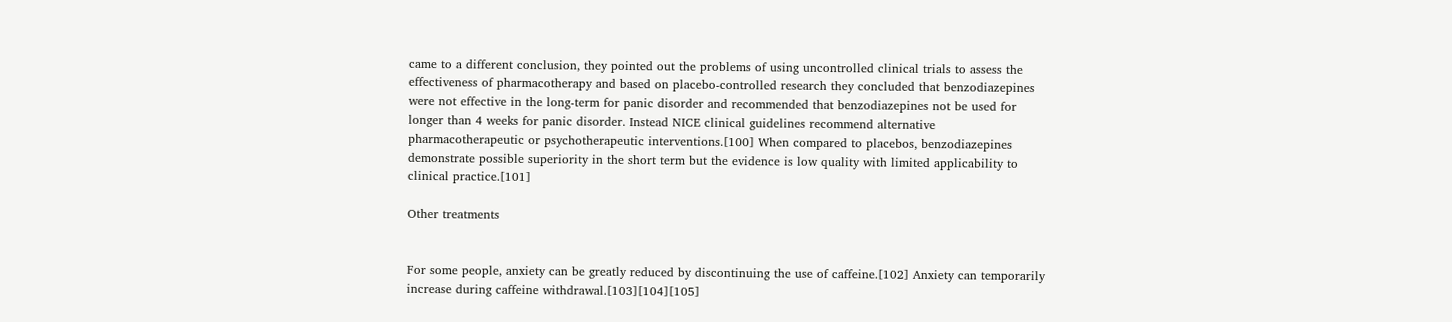came to a different conclusion, they pointed out the problems of using uncontrolled clinical trials to assess the effectiveness of pharmacotherapy and based on placebo-controlled research they concluded that benzodiazepines were not effective in the long-term for panic disorder and recommended that benzodiazepines not be used for longer than 4 weeks for panic disorder. Instead NICE clinical guidelines recommend alternative pharmacotherapeutic or psychotherapeutic interventions.[100] When compared to placebos, benzodiazepines demonstrate possible superiority in the short term but the evidence is low quality with limited applicability to clinical practice.[101]

Other treatments


For some people, anxiety can be greatly reduced by discontinuing the use of caffeine.[102] Anxiety can temporarily increase during caffeine withdrawal.[103][104][105]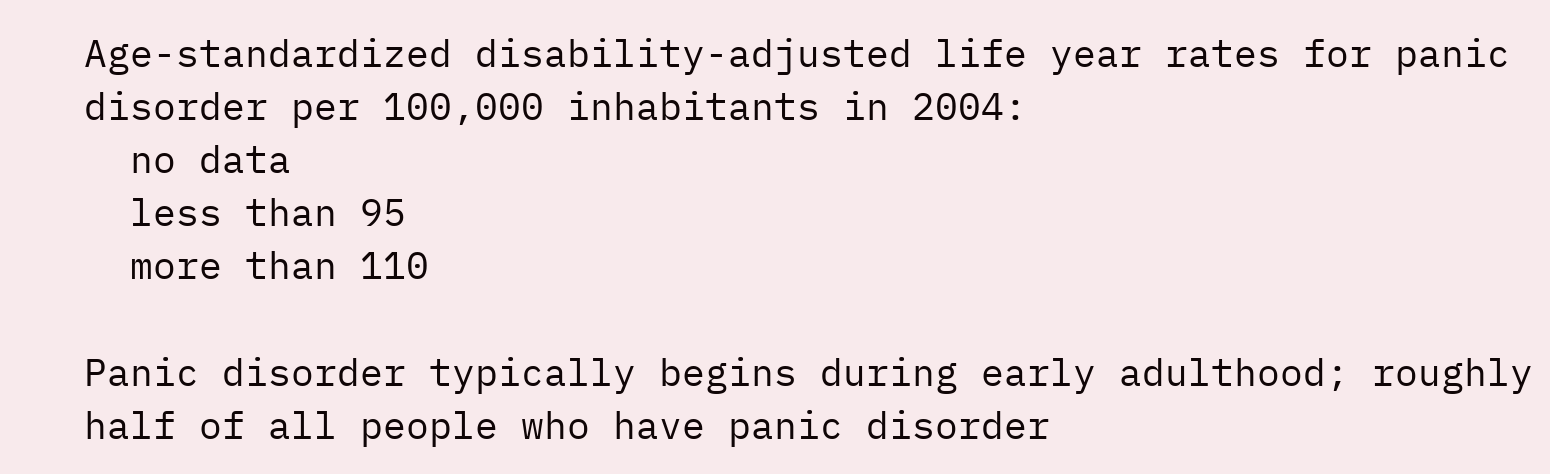Age-standardized disability-adjusted life year rates for panic disorder per 100,000 inhabitants in 2004:
  no data
  less than 95
  more than 110

Panic disorder typically begins during early adulthood; roughly half of all people who have panic disorder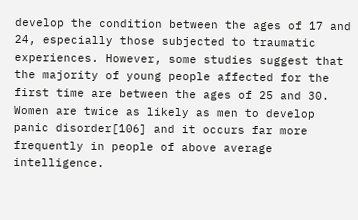develop the condition between the ages of 17 and 24, especially those subjected to traumatic experiences. However, some studies suggest that the majority of young people affected for the first time are between the ages of 25 and 30. Women are twice as likely as men to develop panic disorder[106] and it occurs far more frequently in people of above average intelligence.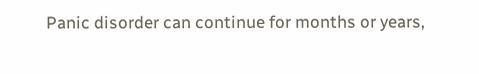Panic disorder can continue for months or years,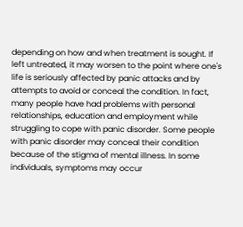depending on how and when treatment is sought. If left untreated, it may worsen to the point where one's life is seriously affected by panic attacks and by attempts to avoid or conceal the condition. In fact, many people have had problems with personal relationships, education and employment while struggling to cope with panic disorder. Some people with panic disorder may conceal their condition because of the stigma of mental illness. In some individuals, symptoms may occur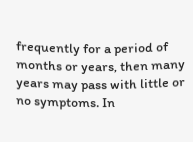frequently for a period of months or years, then many years may pass with little or no symptoms. In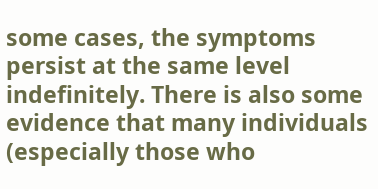some cases, the symptoms persist at the same level indefinitely. There is also some evidence that many individuals (especially those who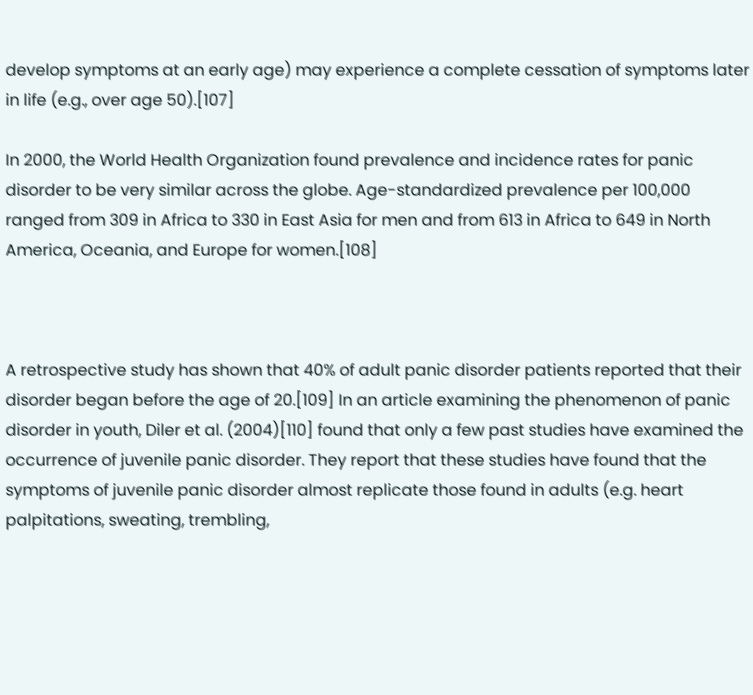develop symptoms at an early age) may experience a complete cessation of symptoms later in life (e.g., over age 50).[107]

In 2000, the World Health Organization found prevalence and incidence rates for panic disorder to be very similar across the globe. Age-standardized prevalence per 100,000 ranged from 309 in Africa to 330 in East Asia for men and from 613 in Africa to 649 in North America, Oceania, and Europe for women.[108]



A retrospective study has shown that 40% of adult panic disorder patients reported that their disorder began before the age of 20.[109] In an article examining the phenomenon of panic disorder in youth, Diler et al. (2004)[110] found that only a few past studies have examined the occurrence of juvenile panic disorder. They report that these studies have found that the symptoms of juvenile panic disorder almost replicate those found in adults (e.g. heart palpitations, sweating, trembling,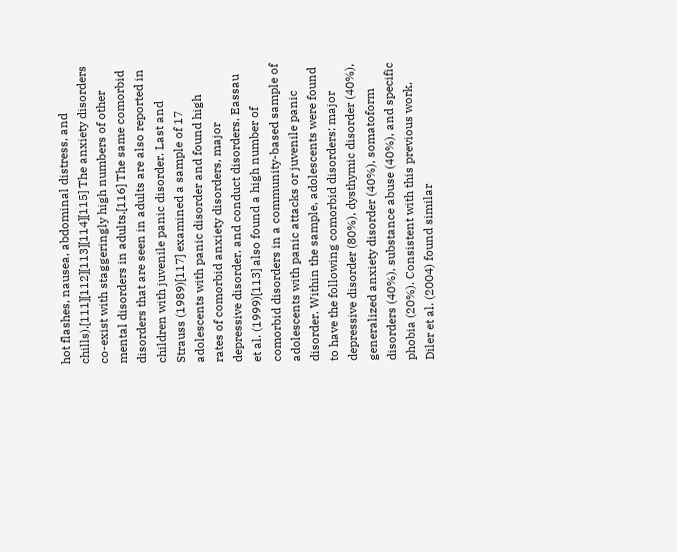hot flashes, nausea, abdominal distress, and chills).[111][112][113][114][115] The anxiety disorders co-exist with staggeringly high numbers of other mental disorders in adults.[116] The same comorbid disorders that are seen in adults are also reported in children with juvenile panic disorder. Last and Strauss (1989)[117] examined a sample of 17 adolescents with panic disorder and found high rates of comorbid anxiety disorders, major depressive disorder, and conduct disorders. Eassau et al. (1999)[113] also found a high number of comorbid disorders in a community-based sample of adolescents with panic attacks or juvenile panic disorder. Within the sample, adolescents were found to have the following comorbid disorders: major depressive disorder (80%), dysthymic disorder (40%), generalized anxiety disorder (40%), somatoform disorders (40%), substance abuse (40%), and specific phobia (20%). Consistent with this previous work, Diler et al. (2004) found similar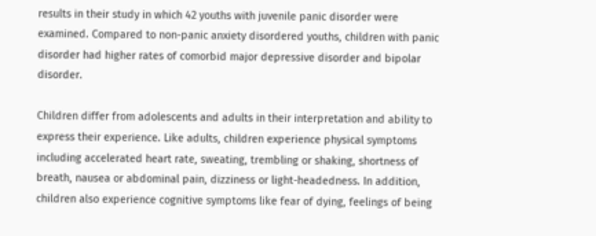results in their study in which 42 youths with juvenile panic disorder were examined. Compared to non-panic anxiety disordered youths, children with panic disorder had higher rates of comorbid major depressive disorder and bipolar disorder.

Children differ from adolescents and adults in their interpretation and ability to express their experience. Like adults, children experience physical symptoms including accelerated heart rate, sweating, trembling or shaking, shortness of breath, nausea or abdominal pain, dizziness or light-headedness. In addition, children also experience cognitive symptoms like fear of dying, feelings of being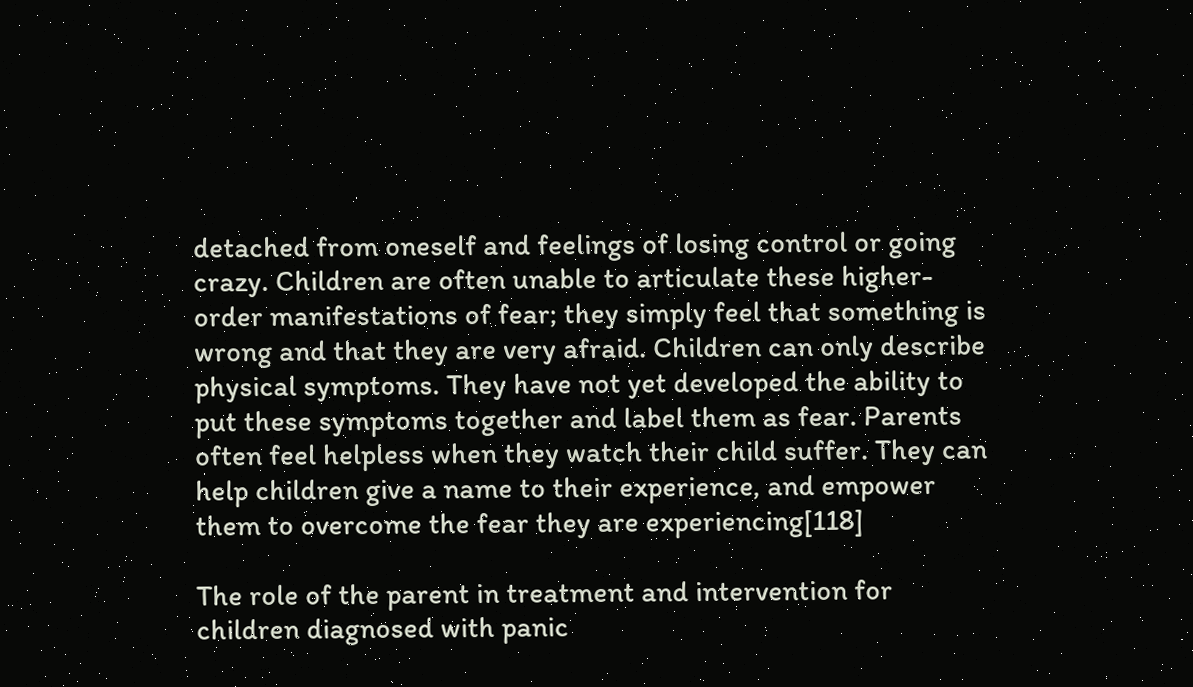detached from oneself and feelings of losing control or going crazy. Children are often unable to articulate these higher-order manifestations of fear; they simply feel that something is wrong and that they are very afraid. Children can only describe physical symptoms. They have not yet developed the ability to put these symptoms together and label them as fear. Parents often feel helpless when they watch their child suffer. They can help children give a name to their experience, and empower them to overcome the fear they are experiencing[118]

The role of the parent in treatment and intervention for children diagnosed with panic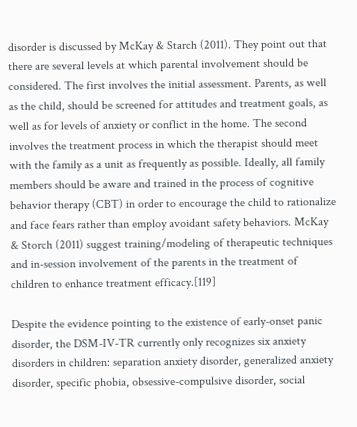disorder is discussed by McKay & Starch (2011). They point out that there are several levels at which parental involvement should be considered. The first involves the initial assessment. Parents, as well as the child, should be screened for attitudes and treatment goals, as well as for levels of anxiety or conflict in the home. The second involves the treatment process in which the therapist should meet with the family as a unit as frequently as possible. Ideally, all family members should be aware and trained in the process of cognitive behavior therapy (CBT) in order to encourage the child to rationalize and face fears rather than employ avoidant safety behaviors. McKay & Storch (2011) suggest training/modeling of therapeutic techniques and in-session involvement of the parents in the treatment of children to enhance treatment efficacy.[119]

Despite the evidence pointing to the existence of early-onset panic disorder, the DSM-IV-TR currently only recognizes six anxiety disorders in children: separation anxiety disorder, generalized anxiety disorder, specific phobia, obsessive-compulsive disorder, social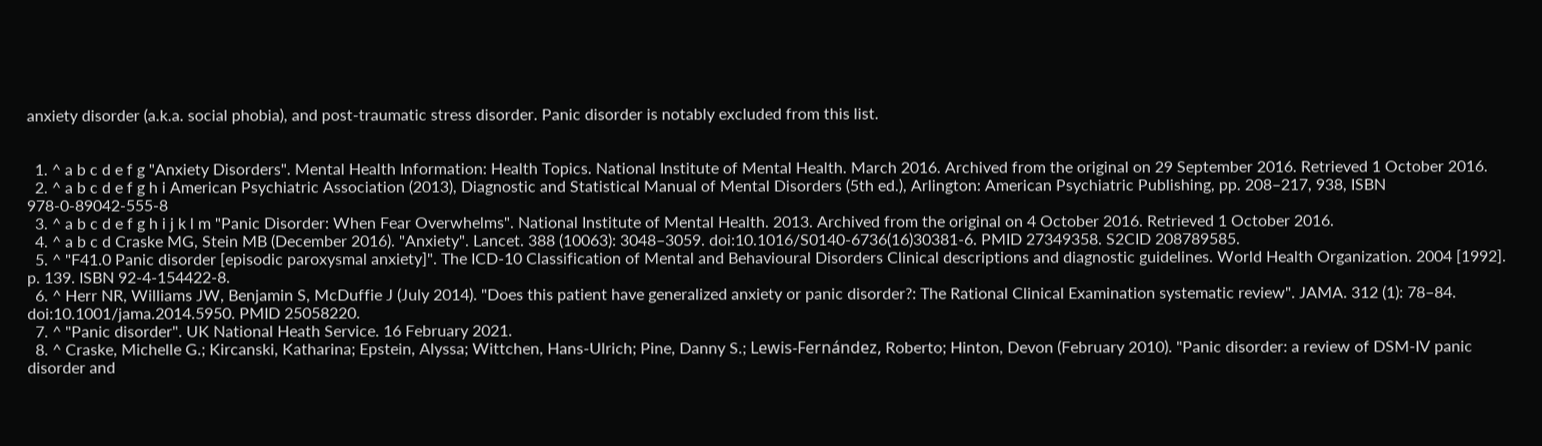anxiety disorder (a.k.a. social phobia), and post-traumatic stress disorder. Panic disorder is notably excluded from this list.


  1. ^ a b c d e f g "Anxiety Disorders". Mental Health Information: Health Topics. National Institute of Mental Health. March 2016. Archived from the original on 29 September 2016. Retrieved 1 October 2016.
  2. ^ a b c d e f g h i American Psychiatric Association (2013), Diagnostic and Statistical Manual of Mental Disorders (5th ed.), Arlington: American Psychiatric Publishing, pp. 208–217, 938, ISBN 978-0-89042-555-8
  3. ^ a b c d e f g h i j k l m "Panic Disorder: When Fear Overwhelms". National Institute of Mental Health. 2013. Archived from the original on 4 October 2016. Retrieved 1 October 2016.
  4. ^ a b c d Craske MG, Stein MB (December 2016). "Anxiety". Lancet. 388 (10063): 3048–3059. doi:10.1016/S0140-6736(16)30381-6. PMID 27349358. S2CID 208789585.
  5. ^ "F41.0 Panic disorder [episodic paroxysmal anxiety]". The ICD-10 Classification of Mental and Behavioural Disorders Clinical descriptions and diagnostic guidelines. World Health Organization. 2004 [1992]. p. 139. ISBN 92-4-154422-8.
  6. ^ Herr NR, Williams JW, Benjamin S, McDuffie J (July 2014). "Does this patient have generalized anxiety or panic disorder?: The Rational Clinical Examination systematic review". JAMA. 312 (1): 78–84. doi:10.1001/jama.2014.5950. PMID 25058220.
  7. ^ "Panic disorder". UK National Heath Service. 16 February 2021.
  8. ^ Craske, Michelle G.; Kircanski, Katharina; Epstein, Alyssa; Wittchen, Hans-Ulrich; Pine, Danny S.; Lewis-Fernández, Roberto; Hinton, Devon (February 2010). "Panic disorder: a review of DSM-IV panic disorder and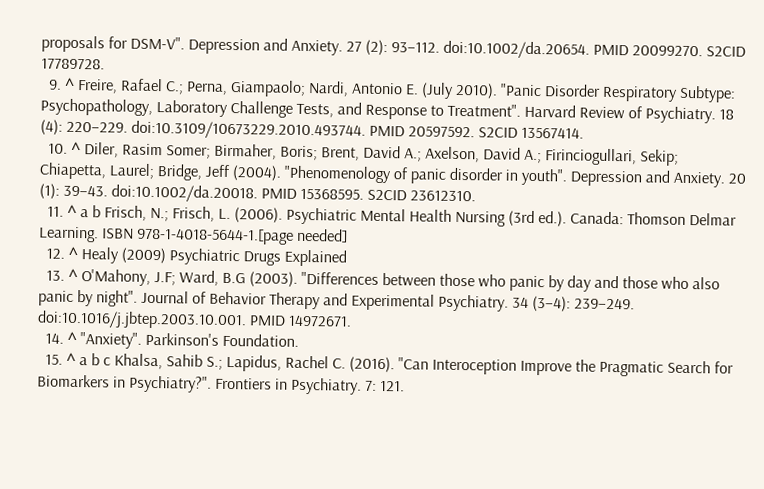proposals for DSM-V". Depression and Anxiety. 27 (2): 93–112. doi:10.1002/da.20654. PMID 20099270. S2CID 17789728.
  9. ^ Freire, Rafael C.; Perna, Giampaolo; Nardi, Antonio E. (July 2010). "Panic Disorder Respiratory Subtype: Psychopathology, Laboratory Challenge Tests, and Response to Treatment". Harvard Review of Psychiatry. 18 (4): 220–229. doi:10.3109/10673229.2010.493744. PMID 20597592. S2CID 13567414.
  10. ^ Diler, Rasim Somer; Birmaher, Boris; Brent, David A.; Axelson, David A.; Firinciogullari, Sekip; Chiapetta, Laurel; Bridge, Jeff (2004). "Phenomenology of panic disorder in youth". Depression and Anxiety. 20 (1): 39–43. doi:10.1002/da.20018. PMID 15368595. S2CID 23612310.
  11. ^ a b Frisch, N.; Frisch, L. (2006). Psychiatric Mental Health Nursing (3rd ed.). Canada: Thomson Delmar Learning. ISBN 978-1-4018-5644-1.[page needed]
  12. ^ Healy (2009) Psychiatric Drugs Explained
  13. ^ O'Mahony, J.F; Ward, B.G (2003). "Differences between those who panic by day and those who also panic by night". Journal of Behavior Therapy and Experimental Psychiatry. 34 (3–4): 239–249. doi:10.1016/j.jbtep.2003.10.001. PMID 14972671.
  14. ^ "Anxiety". Parkinson's Foundation.
  15. ^ a b c Khalsa, Sahib S.; Lapidus, Rachel C. (2016). "Can Interoception Improve the Pragmatic Search for Biomarkers in Psychiatry?". Frontiers in Psychiatry. 7: 121.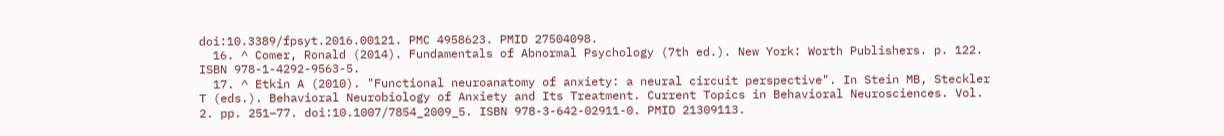doi:10.3389/fpsyt.2016.00121. PMC 4958623. PMID 27504098.
  16. ^ Comer, Ronald (2014). Fundamentals of Abnormal Psychology (7th ed.). New York: Worth Publishers. p. 122. ISBN 978-1-4292-9563-5.
  17. ^ Etkin A (2010). "Functional neuroanatomy of anxiety: a neural circuit perspective". In Stein MB, Steckler T (eds.). Behavioral Neurobiology of Anxiety and Its Treatment. Current Topics in Behavioral Neurosciences. Vol. 2. pp. 251–77. doi:10.1007/7854_2009_5. ISBN 978-3-642-02911-0. PMID 21309113.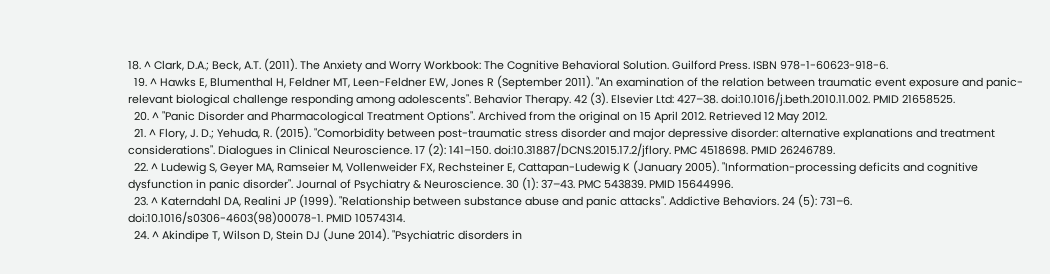18. ^ Clark, D.A.; Beck, A.T. (2011). The Anxiety and Worry Workbook: The Cognitive Behavioral Solution. Guilford Press. ISBN 978-1-60623-918-6.
  19. ^ Hawks E, Blumenthal H, Feldner MT, Leen-Feldner EW, Jones R (September 2011). "An examination of the relation between traumatic event exposure and panic-relevant biological challenge responding among adolescents". Behavior Therapy. 42 (3). Elsevier Ltd: 427–38. doi:10.1016/j.beth.2010.11.002. PMID 21658525.
  20. ^ "Panic Disorder and Pharmacological Treatment Options". Archived from the original on 15 April 2012. Retrieved 12 May 2012.
  21. ^ Flory, J. D.; Yehuda, R. (2015). "Comorbidity between post-traumatic stress disorder and major depressive disorder: alternative explanations and treatment considerations". Dialogues in Clinical Neuroscience. 17 (2): 141–150. doi:10.31887/DCNS.2015.17.2/jflory. PMC 4518698. PMID 26246789.
  22. ^ Ludewig S, Geyer MA, Ramseier M, Vollenweider FX, Rechsteiner E, Cattapan-Ludewig K (January 2005). "Information-processing deficits and cognitive dysfunction in panic disorder". Journal of Psychiatry & Neuroscience. 30 (1): 37–43. PMC 543839. PMID 15644996.
  23. ^ Katerndahl DA, Realini JP (1999). "Relationship between substance abuse and panic attacks". Addictive Behaviors. 24 (5): 731–6. doi:10.1016/s0306-4603(98)00078-1. PMID 10574314.
  24. ^ Akindipe T, Wilson D, Stein DJ (June 2014). "Psychiatric disorders in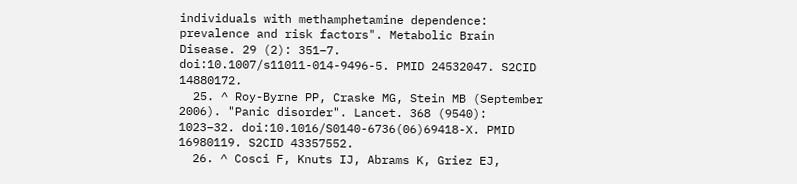individuals with methamphetamine dependence: prevalence and risk factors". Metabolic Brain Disease. 29 (2): 351–7. doi:10.1007/s11011-014-9496-5. PMID 24532047. S2CID 14880172.
  25. ^ Roy-Byrne PP, Craske MG, Stein MB (September 2006). "Panic disorder". Lancet. 368 (9540): 1023–32. doi:10.1016/S0140-6736(06)69418-X. PMID 16980119. S2CID 43357552.
  26. ^ Cosci F, Knuts IJ, Abrams K, Griez EJ,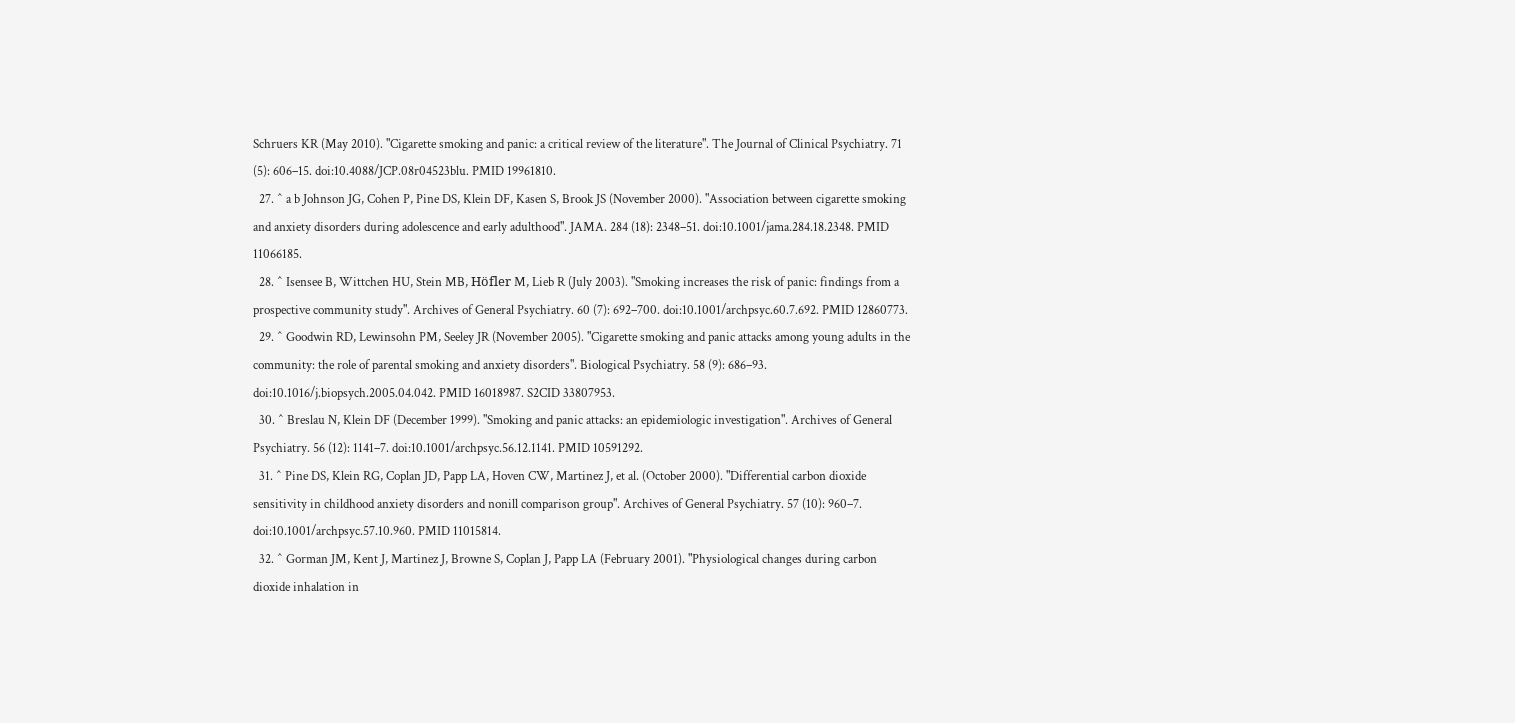Schruers KR (May 2010). "Cigarette smoking and panic: a critical review of the literature". The Journal of Clinical Psychiatry. 71 (5): 606–15. doi:10.4088/JCP.08r04523blu. PMID 19961810.
  27. ^ a b Johnson JG, Cohen P, Pine DS, Klein DF, Kasen S, Brook JS (November 2000). "Association between cigarette smoking and anxiety disorders during adolescence and early adulthood". JAMA. 284 (18): 2348–51. doi:10.1001/jama.284.18.2348. PMID 11066185.
  28. ^ Isensee B, Wittchen HU, Stein MB, Höfler M, Lieb R (July 2003). "Smoking increases the risk of panic: findings from a prospective community study". Archives of General Psychiatry. 60 (7): 692–700. doi:10.1001/archpsyc.60.7.692. PMID 12860773.
  29. ^ Goodwin RD, Lewinsohn PM, Seeley JR (November 2005). "Cigarette smoking and panic attacks among young adults in the community: the role of parental smoking and anxiety disorders". Biological Psychiatry. 58 (9): 686–93. doi:10.1016/j.biopsych.2005.04.042. PMID 16018987. S2CID 33807953.
  30. ^ Breslau N, Klein DF (December 1999). "Smoking and panic attacks: an epidemiologic investigation". Archives of General Psychiatry. 56 (12): 1141–7. doi:10.1001/archpsyc.56.12.1141. PMID 10591292.
  31. ^ Pine DS, Klein RG, Coplan JD, Papp LA, Hoven CW, Martinez J, et al. (October 2000). "Differential carbon dioxide sensitivity in childhood anxiety disorders and nonill comparison group". Archives of General Psychiatry. 57 (10): 960–7. doi:10.1001/archpsyc.57.10.960. PMID 11015814.
  32. ^ Gorman JM, Kent J, Martinez J, Browne S, Coplan J, Papp LA (February 2001). "Physiological changes during carbon dioxide inhalation in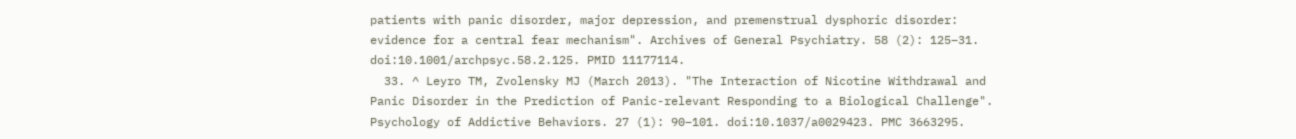patients with panic disorder, major depression, and premenstrual dysphoric disorder: evidence for a central fear mechanism". Archives of General Psychiatry. 58 (2): 125–31. doi:10.1001/archpsyc.58.2.125. PMID 11177114.
  33. ^ Leyro TM, Zvolensky MJ (March 2013). "The Interaction of Nicotine Withdrawal and Panic Disorder in the Prediction of Panic-relevant Responding to a Biological Challenge". Psychology of Addictive Behaviors. 27 (1): 90–101. doi:10.1037/a0029423. PMC 3663295.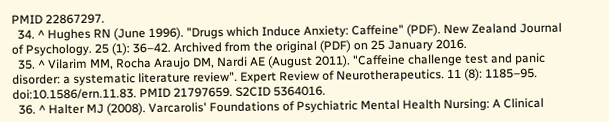PMID 22867297.
  34. ^ Hughes RN (June 1996). "Drugs which Induce Anxiety: Caffeine" (PDF). New Zealand Journal of Psychology. 25 (1): 36–42. Archived from the original (PDF) on 25 January 2016.
  35. ^ Vilarim MM, Rocha Araujo DM, Nardi AE (August 2011). "Caffeine challenge test and panic disorder: a systematic literature review". Expert Review of Neurotherapeutics. 11 (8): 1185–95. doi:10.1586/ern.11.83. PMID 21797659. S2CID 5364016.
  36. ^ Halter MJ (2008). Varcarolis' Foundations of Psychiatric Mental Health Nursing: A Clinical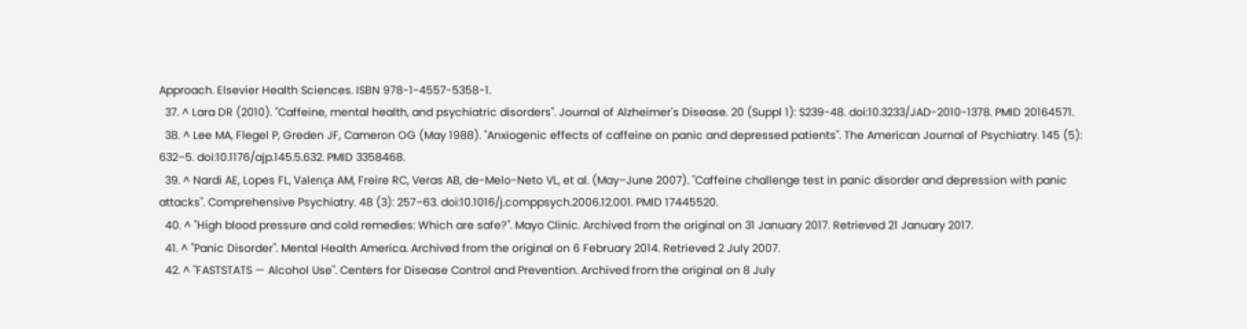Approach. Elsevier Health Sciences. ISBN 978-1-4557-5358-1.
  37. ^ Lara DR (2010). "Caffeine, mental health, and psychiatric disorders". Journal of Alzheimer's Disease. 20 (Suppl 1): S239-48. doi:10.3233/JAD-2010-1378. PMID 20164571.
  38. ^ Lee MA, Flegel P, Greden JF, Cameron OG (May 1988). "Anxiogenic effects of caffeine on panic and depressed patients". The American Journal of Psychiatry. 145 (5): 632–5. doi:10.1176/ajp.145.5.632. PMID 3358468.
  39. ^ Nardi AE, Lopes FL, Valença AM, Freire RC, Veras AB, de-Melo-Neto VL, et al. (May–June 2007). "Caffeine challenge test in panic disorder and depression with panic attacks". Comprehensive Psychiatry. 48 (3): 257–63. doi:10.1016/j.comppsych.2006.12.001. PMID 17445520.
  40. ^ "High blood pressure and cold remedies: Which are safe?". Mayo Clinic. Archived from the original on 31 January 2017. Retrieved 21 January 2017.
  41. ^ "Panic Disorder". Mental Health America. Archived from the original on 6 February 2014. Retrieved 2 July 2007.
  42. ^ "FASTSTATS — Alcohol Use". Centers for Disease Control and Prevention. Archived from the original on 8 July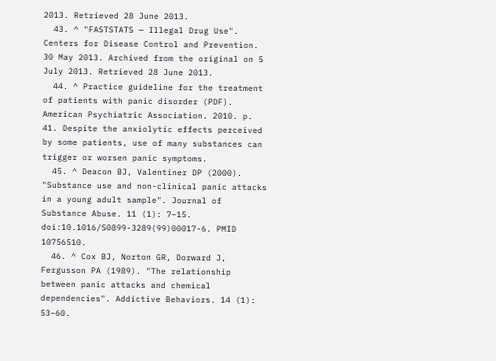2013. Retrieved 28 June 2013.
  43. ^ "FASTSTATS — Illegal Drug Use". Centers for Disease Control and Prevention. 30 May 2013. Archived from the original on 5 July 2013. Retrieved 28 June 2013.
  44. ^ Practice guideline for the treatment of patients with panic disorder (PDF). American Psychiatric Association. 2010. p. 41. Despite the anxiolytic effects perceived by some patients, use of many substances can trigger or worsen panic symptoms.
  45. ^ Deacon BJ, Valentiner DP (2000). "Substance use and non-clinical panic attacks in a young adult sample". Journal of Substance Abuse. 11 (1): 7–15. doi:10.1016/S0899-3289(99)00017-6. PMID 10756510.
  46. ^ Cox BJ, Norton GR, Dorward J, Fergusson PA (1989). "The relationship between panic attacks and chemical dependencies". Addictive Behaviors. 14 (1): 53–60.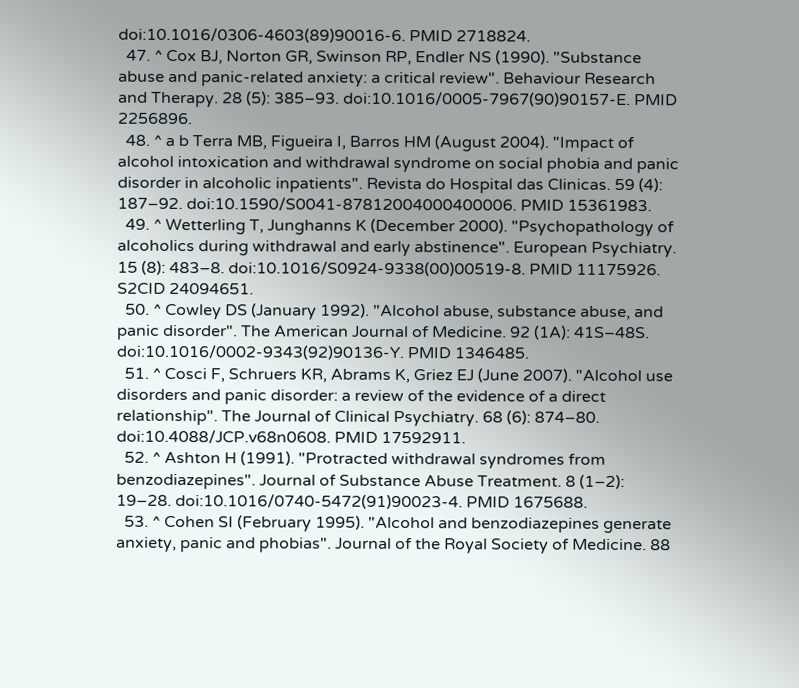doi:10.1016/0306-4603(89)90016-6. PMID 2718824.
  47. ^ Cox BJ, Norton GR, Swinson RP, Endler NS (1990). "Substance abuse and panic-related anxiety: a critical review". Behaviour Research and Therapy. 28 (5): 385–93. doi:10.1016/0005-7967(90)90157-E. PMID 2256896.
  48. ^ a b Terra MB, Figueira I, Barros HM (August 2004). "Impact of alcohol intoxication and withdrawal syndrome on social phobia and panic disorder in alcoholic inpatients". Revista do Hospital das Clinicas. 59 (4): 187–92. doi:10.1590/S0041-87812004000400006. PMID 15361983.
  49. ^ Wetterling T, Junghanns K (December 2000). "Psychopathology of alcoholics during withdrawal and early abstinence". European Psychiatry. 15 (8): 483–8. doi:10.1016/S0924-9338(00)00519-8. PMID 11175926. S2CID 24094651.
  50. ^ Cowley DS (January 1992). "Alcohol abuse, substance abuse, and panic disorder". The American Journal of Medicine. 92 (1A): 41S–48S. doi:10.1016/0002-9343(92)90136-Y. PMID 1346485.
  51. ^ Cosci F, Schruers KR, Abrams K, Griez EJ (June 2007). "Alcohol use disorders and panic disorder: a review of the evidence of a direct relationship". The Journal of Clinical Psychiatry. 68 (6): 874–80. doi:10.4088/JCP.v68n0608. PMID 17592911.
  52. ^ Ashton H (1991). "Protracted withdrawal syndromes from benzodiazepines". Journal of Substance Abuse Treatment. 8 (1–2): 19–28. doi:10.1016/0740-5472(91)90023-4. PMID 1675688.
  53. ^ Cohen SI (February 1995). "Alcohol and benzodiazepines generate anxiety, panic and phobias". Journal of the Royal Society of Medicine. 88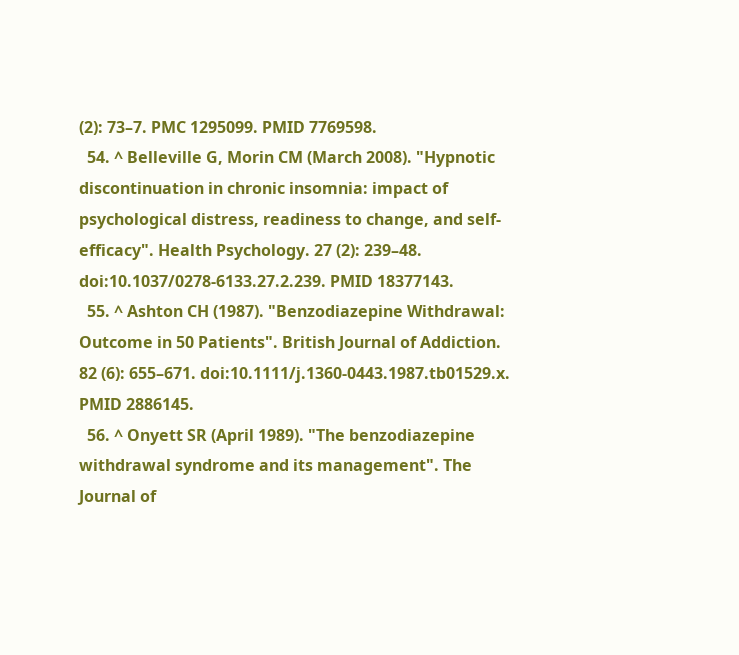(2): 73–7. PMC 1295099. PMID 7769598.
  54. ^ Belleville G, Morin CM (March 2008). "Hypnotic discontinuation in chronic insomnia: impact of psychological distress, readiness to change, and self-efficacy". Health Psychology. 27 (2): 239–48. doi:10.1037/0278-6133.27.2.239. PMID 18377143.
  55. ^ Ashton CH (1987). "Benzodiazepine Withdrawal: Outcome in 50 Patients". British Journal of Addiction. 82 (6): 655–671. doi:10.1111/j.1360-0443.1987.tb01529.x. PMID 2886145.
  56. ^ Onyett SR (April 1989). "The benzodiazepine withdrawal syndrome and its management". The Journal of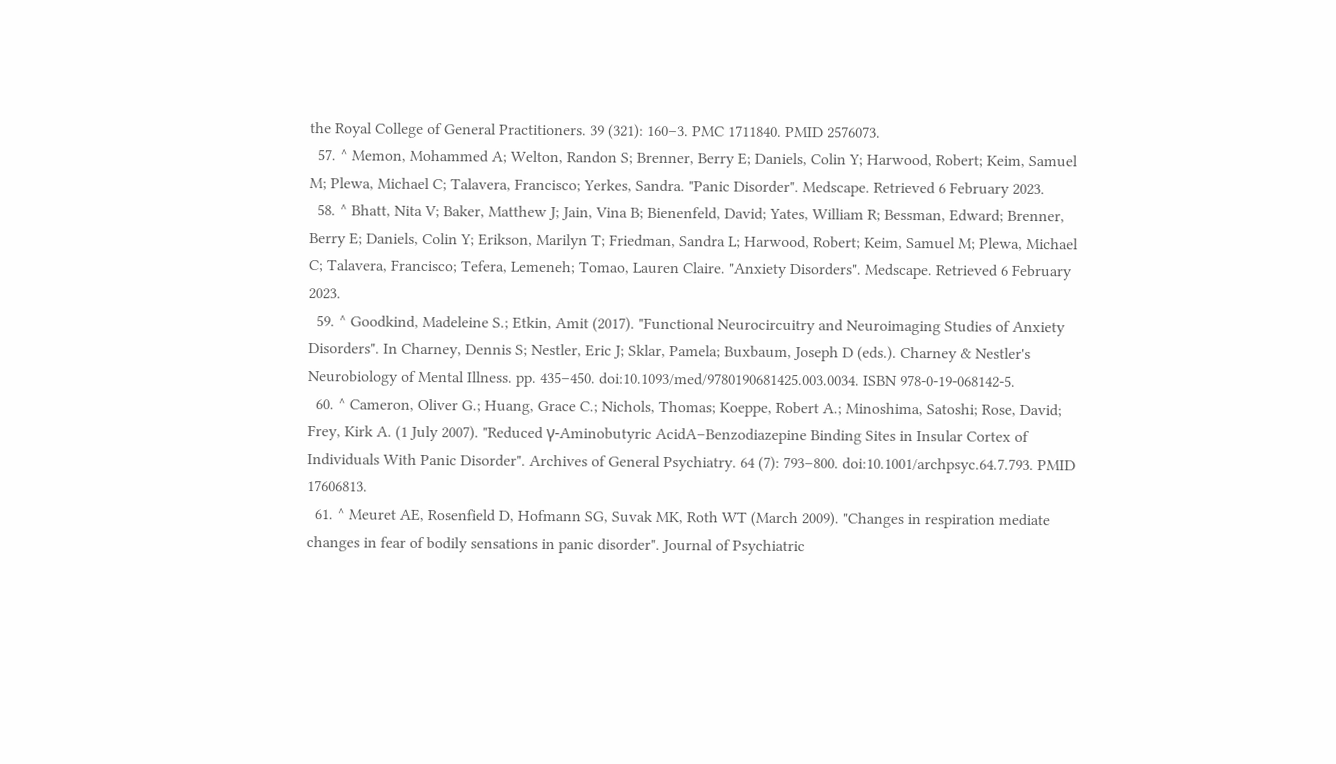the Royal College of General Practitioners. 39 (321): 160–3. PMC 1711840. PMID 2576073.
  57. ^ Memon, Mohammed A; Welton, Randon S; Brenner, Berry E; Daniels, Colin Y; Harwood, Robert; Keim, Samuel M; Plewa, Michael C; Talavera, Francisco; Yerkes, Sandra. "Panic Disorder". Medscape. Retrieved 6 February 2023.
  58. ^ Bhatt, Nita V; Baker, Matthew J; Jain, Vina B; Bienenfeld, David; Yates, William R; Bessman, Edward; Brenner, Berry E; Daniels, Colin Y; Erikson, Marilyn T; Friedman, Sandra L; Harwood, Robert; Keim, Samuel M; Plewa, Michael C; Talavera, Francisco; Tefera, Lemeneh; Tomao, Lauren Claire. "Anxiety Disorders". Medscape. Retrieved 6 February 2023.
  59. ^ Goodkind, Madeleine S.; Etkin, Amit (2017). "Functional Neurocircuitry and Neuroimaging Studies of Anxiety Disorders". In Charney, Dennis S; Nestler, Eric J; Sklar, Pamela; Buxbaum, Joseph D (eds.). Charney & Nestler's Neurobiology of Mental Illness. pp. 435–450. doi:10.1093/med/9780190681425.003.0034. ISBN 978-0-19-068142-5.
  60. ^ Cameron, Oliver G.; Huang, Grace C.; Nichols, Thomas; Koeppe, Robert A.; Minoshima, Satoshi; Rose, David; Frey, Kirk A. (1 July 2007). "Reduced γ-Aminobutyric AcidA–Benzodiazepine Binding Sites in Insular Cortex of Individuals With Panic Disorder". Archives of General Psychiatry. 64 (7): 793–800. doi:10.1001/archpsyc.64.7.793. PMID 17606813.
  61. ^ Meuret AE, Rosenfield D, Hofmann SG, Suvak MK, Roth WT (March 2009). "Changes in respiration mediate changes in fear of bodily sensations in panic disorder". Journal of Psychiatric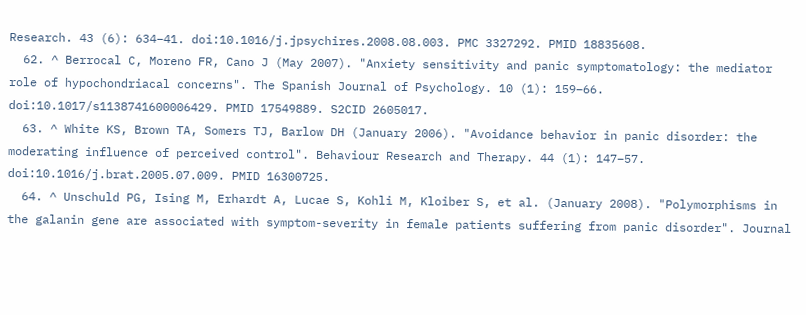Research. 43 (6): 634–41. doi:10.1016/j.jpsychires.2008.08.003. PMC 3327292. PMID 18835608.
  62. ^ Berrocal C, Moreno FR, Cano J (May 2007). "Anxiety sensitivity and panic symptomatology: the mediator role of hypochondriacal concerns". The Spanish Journal of Psychology. 10 (1): 159–66. doi:10.1017/s1138741600006429. PMID 17549889. S2CID 2605017.
  63. ^ White KS, Brown TA, Somers TJ, Barlow DH (January 2006). "Avoidance behavior in panic disorder: the moderating influence of perceived control". Behaviour Research and Therapy. 44 (1): 147–57. doi:10.1016/j.brat.2005.07.009. PMID 16300725.
  64. ^ Unschuld PG, Ising M, Erhardt A, Lucae S, Kohli M, Kloiber S, et al. (January 2008). "Polymorphisms in the galanin gene are associated with symptom-severity in female patients suffering from panic disorder". Journal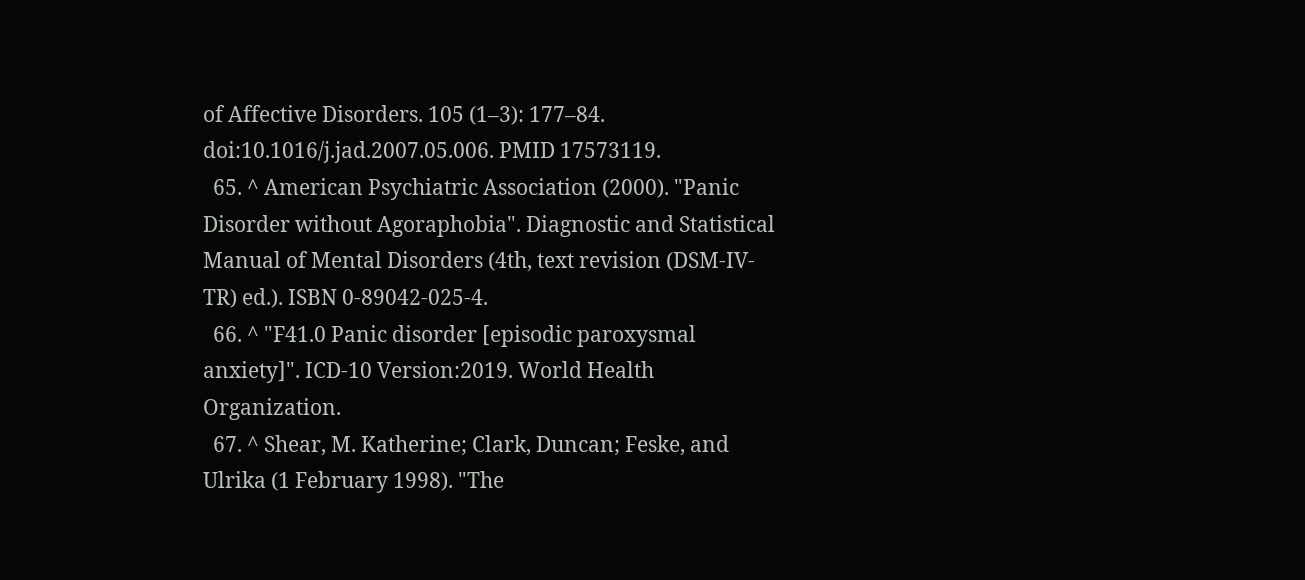of Affective Disorders. 105 (1–3): 177–84. doi:10.1016/j.jad.2007.05.006. PMID 17573119.
  65. ^ American Psychiatric Association (2000). "Panic Disorder without Agoraphobia". Diagnostic and Statistical Manual of Mental Disorders (4th, text revision (DSM-IV-TR) ed.). ISBN 0-89042-025-4.
  66. ^ "F41.0 Panic disorder [episodic paroxysmal anxiety]". ICD-10 Version:2019. World Health Organization.
  67. ^ Shear, M. Katherine; Clark, Duncan; Feske, and Ulrika (1 February 1998). "The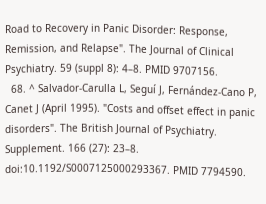Road to Recovery in Panic Disorder: Response, Remission, and Relapse". The Journal of Clinical Psychiatry. 59 (suppl 8): 4–8. PMID 9707156.
  68. ^ Salvador-Carulla L, Seguí J, Fernández-Cano P, Canet J (April 1995). "Costs and offset effect in panic disorders". The British Journal of Psychiatry. Supplement. 166 (27): 23–8. doi:10.1192/S0007125000293367. PMID 7794590.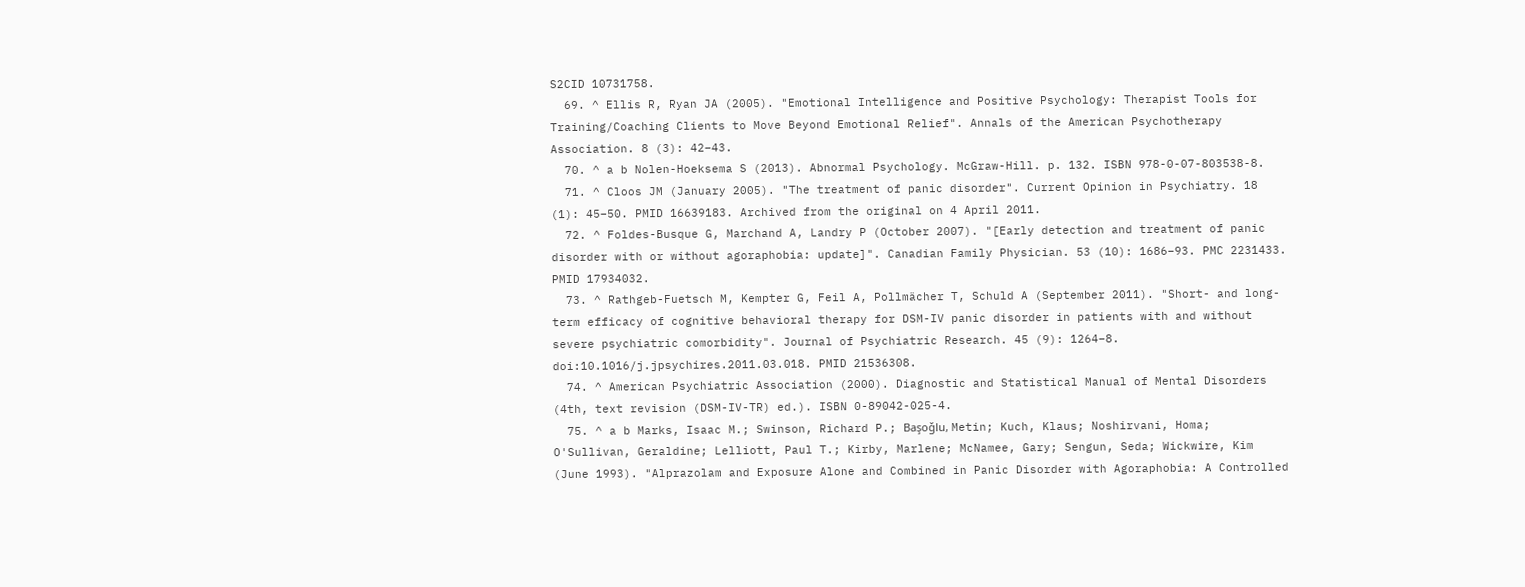S2CID 10731758.
  69. ^ Ellis R, Ryan JA (2005). "Emotional Intelligence and Positive Psychology: Therapist Tools for Training/Coaching Clients to Move Beyond Emotional Relief". Annals of the American Psychotherapy Association. 8 (3): 42–43.
  70. ^ a b Nolen-Hoeksema S (2013). Abnormal Psychology. McGraw-Hill. p. 132. ISBN 978-0-07-803538-8.
  71. ^ Cloos JM (January 2005). "The treatment of panic disorder". Current Opinion in Psychiatry. 18 (1): 45–50. PMID 16639183. Archived from the original on 4 April 2011.
  72. ^ Foldes-Busque G, Marchand A, Landry P (October 2007). "[Early detection and treatment of panic disorder with or without agoraphobia: update]". Canadian Family Physician. 53 (10): 1686–93. PMC 2231433. PMID 17934032.
  73. ^ Rathgeb-Fuetsch M, Kempter G, Feil A, Pollmächer T, Schuld A (September 2011). "Short- and long- term efficacy of cognitive behavioral therapy for DSM-IV panic disorder in patients with and without severe psychiatric comorbidity". Journal of Psychiatric Research. 45 (9): 1264–8. doi:10.1016/j.jpsychires.2011.03.018. PMID 21536308.
  74. ^ American Psychiatric Association (2000). Diagnostic and Statistical Manual of Mental Disorders (4th, text revision (DSM-IV-TR) ed.). ISBN 0-89042-025-4.
  75. ^ a b Marks, Isaac M.; Swinson, Richard P.; Başoǧlu, Metin; Kuch, Klaus; Noshirvani, Homa; O'Sullivan, Geraldine; Lelliott, Paul T.; Kirby, Marlene; McNamee, Gary; Sengun, Seda; Wickwire, Kim (June 1993). "Alprazolam and Exposure Alone and Combined in Panic Disorder with Agoraphobia: A Controlled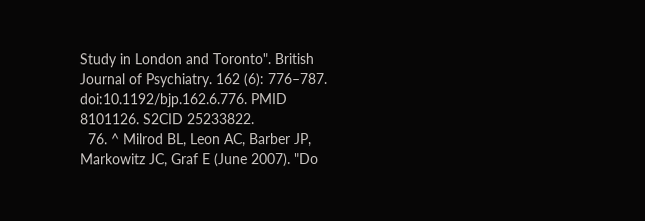Study in London and Toronto". British Journal of Psychiatry. 162 (6): 776–787. doi:10.1192/bjp.162.6.776. PMID 8101126. S2CID 25233822.
  76. ^ Milrod BL, Leon AC, Barber JP, Markowitz JC, Graf E (June 2007). "Do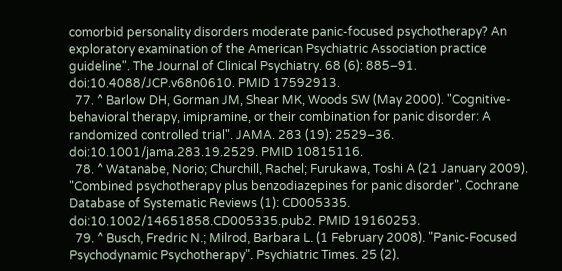comorbid personality disorders moderate panic-focused psychotherapy? An exploratory examination of the American Psychiatric Association practice guideline". The Journal of Clinical Psychiatry. 68 (6): 885–91. doi:10.4088/JCP.v68n0610. PMID 17592913.
  77. ^ Barlow DH, Gorman JM, Shear MK, Woods SW (May 2000). "Cognitive-behavioral therapy, imipramine, or their combination for panic disorder: A randomized controlled trial". JAMA. 283 (19): 2529–36. doi:10.1001/jama.283.19.2529. PMID 10815116.
  78. ^ Watanabe, Norio; Churchill, Rachel; Furukawa, Toshi A (21 January 2009). "Combined psychotherapy plus benzodiazepines for panic disorder". Cochrane Database of Systematic Reviews (1): CD005335. doi:10.1002/14651858.CD005335.pub2. PMID 19160253.
  79. ^ Busch, Fredric N.; Milrod, Barbara L. (1 February 2008). "Panic-Focused Psychodynamic Psychotherapy". Psychiatric Times. 25 (2).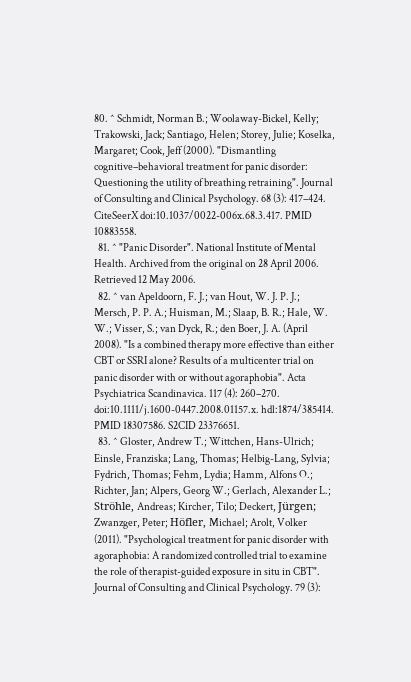80. ^ Schmidt, Norman B.; Woolaway-Bickel, Kelly; Trakowski, Jack; Santiago, Helen; Storey, Julie; Koselka, Margaret; Cook, Jeff (2000). "Dismantling cognitive–behavioral treatment for panic disorder: Questioning the utility of breathing retraining". Journal of Consulting and Clinical Psychology. 68 (3): 417–424. CiteSeerX doi:10.1037/0022-006x.68.3.417. PMID 10883558.
  81. ^ "Panic Disorder". National Institute of Mental Health. Archived from the original on 28 April 2006. Retrieved 12 May 2006.
  82. ^ van Apeldoorn, F. J.; van Hout, W. J. P. J.; Mersch, P. P. A.; Huisman, M.; Slaap, B. R.; Hale, W. W.; Visser, S.; van Dyck, R.; den Boer, J. A. (April 2008). "Is a combined therapy more effective than either CBT or SSRI alone? Results of a multicenter trial on panic disorder with or without agoraphobia". Acta Psychiatrica Scandinavica. 117 (4): 260–270. doi:10.1111/j.1600-0447.2008.01157.x. hdl:1874/385414. PMID 18307586. S2CID 23376651.
  83. ^ Gloster, Andrew T.; Wittchen, Hans-Ulrich; Einsle, Franziska; Lang, Thomas; Helbig-Lang, Sylvia; Fydrich, Thomas; Fehm, Lydia; Hamm, Alfons O.; Richter, Jan; Alpers, Georg W.; Gerlach, Alexander L.; Ströhle, Andreas; Kircher, Tilo; Deckert, Jürgen; Zwanzger, Peter; Höfler, Michael; Arolt, Volker (2011). "Psychological treatment for panic disorder with agoraphobia: A randomized controlled trial to examine the role of therapist-guided exposure in situ in CBT". Journal of Consulting and Clinical Psychology. 79 (3):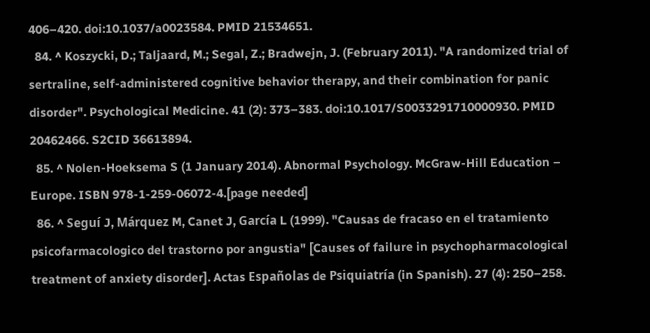406–420. doi:10.1037/a0023584. PMID 21534651.
  84. ^ Koszycki, D.; Taljaard, M.; Segal, Z.; Bradwejn, J. (February 2011). "A randomized trial of sertraline, self-administered cognitive behavior therapy, and their combination for panic disorder". Psychological Medicine. 41 (2): 373–383. doi:10.1017/S0033291710000930. PMID 20462466. S2CID 36613894.
  85. ^ Nolen-Hoeksema S (1 January 2014). Abnormal Psychology. McGraw-Hill Education – Europe. ISBN 978-1-259-06072-4.[page needed]
  86. ^ Seguí J, Márquez M, Canet J, García L (1999). "Causas de fracaso en el tratamiento psicofarmacologico del trastorno por angustia" [Causes of failure in psychopharmacological treatment of anxiety disorder]. Actas Españolas de Psiquiatría (in Spanish). 27 (4): 250–258.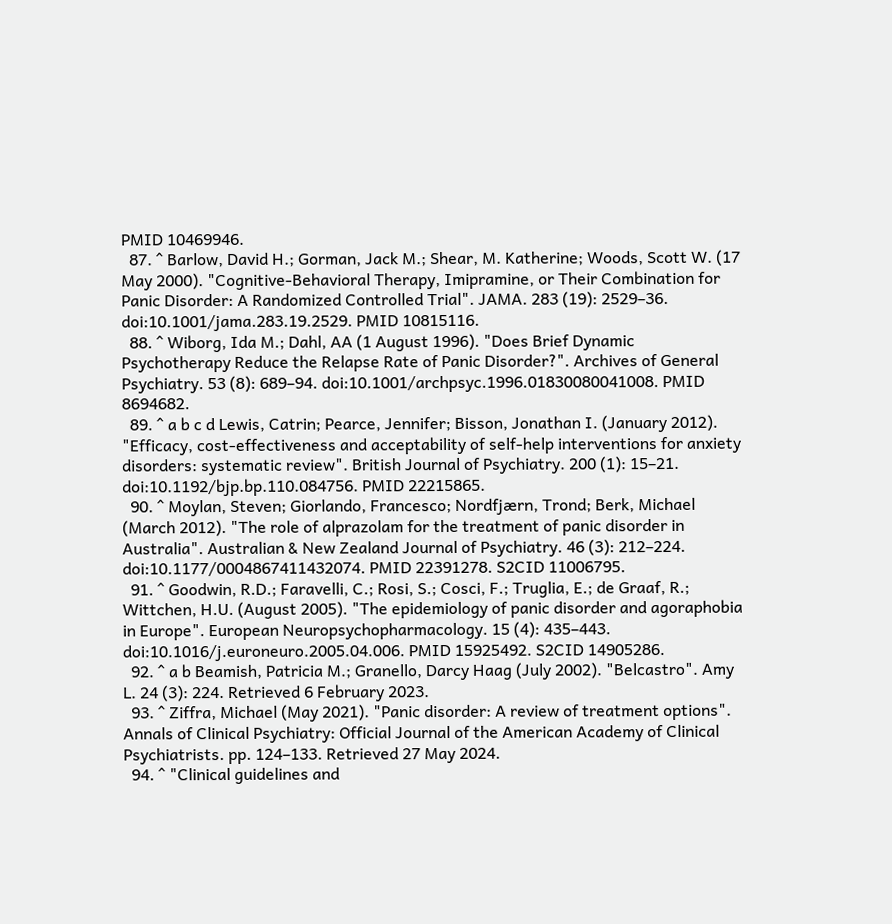PMID 10469946.
  87. ^ Barlow, David H.; Gorman, Jack M.; Shear, M. Katherine; Woods, Scott W. (17 May 2000). "Cognitive-Behavioral Therapy, Imipramine, or Their Combination for Panic Disorder: A Randomized Controlled Trial". JAMA. 283 (19): 2529–36. doi:10.1001/jama.283.19.2529. PMID 10815116.
  88. ^ Wiborg, Ida M.; Dahl, AA (1 August 1996). "Does Brief Dynamic Psychotherapy Reduce the Relapse Rate of Panic Disorder?". Archives of General Psychiatry. 53 (8): 689–94. doi:10.1001/archpsyc.1996.01830080041008. PMID 8694682.
  89. ^ a b c d Lewis, Catrin; Pearce, Jennifer; Bisson, Jonathan I. (January 2012). "Efficacy, cost-effectiveness and acceptability of self-help interventions for anxiety disorders: systematic review". British Journal of Psychiatry. 200 (1): 15–21. doi:10.1192/bjp.bp.110.084756. PMID 22215865.
  90. ^ Moylan, Steven; Giorlando, Francesco; Nordfjærn, Trond; Berk, Michael (March 2012). "The role of alprazolam for the treatment of panic disorder in Australia". Australian & New Zealand Journal of Psychiatry. 46 (3): 212–224. doi:10.1177/0004867411432074. PMID 22391278. S2CID 11006795.
  91. ^ Goodwin, R.D.; Faravelli, C.; Rosi, S.; Cosci, F.; Truglia, E.; de Graaf, R.; Wittchen, H.U. (August 2005). "The epidemiology of panic disorder and agoraphobia in Europe". European Neuropsychopharmacology. 15 (4): 435–443. doi:10.1016/j.euroneuro.2005.04.006. PMID 15925492. S2CID 14905286.
  92. ^ a b Beamish, Patricia M.; Granello, Darcy Haag (July 2002). "Belcastro". Amy L. 24 (3): 224. Retrieved 6 February 2023.
  93. ^ Ziffra, Michael (May 2021). "Panic disorder: A review of treatment options". Annals of Clinical Psychiatry: Official Journal of the American Academy of Clinical Psychiatrists. pp. 124–133. Retrieved 27 May 2024.
  94. ^ "Clinical guidelines and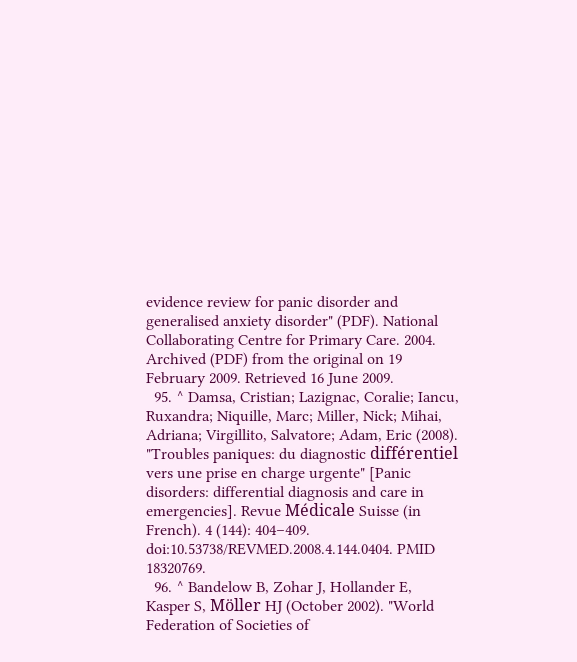evidence review for panic disorder and generalised anxiety disorder" (PDF). National Collaborating Centre for Primary Care. 2004. Archived (PDF) from the original on 19 February 2009. Retrieved 16 June 2009.
  95. ^ Damsa, Cristian; Lazignac, Coralie; Iancu, Ruxandra; Niquille, Marc; Miller, Nick; Mihai, Adriana; Virgillito, Salvatore; Adam, Eric (2008). "Troubles paniques: du diagnostic différentiel vers une prise en charge urgente" [Panic disorders: differential diagnosis and care in emergencies]. Revue Médicale Suisse (in French). 4 (144): 404–409. doi:10.53738/REVMED.2008.4.144.0404. PMID 18320769.
  96. ^ Bandelow B, Zohar J, Hollander E, Kasper S, Möller HJ (October 2002). "World Federation of Societies of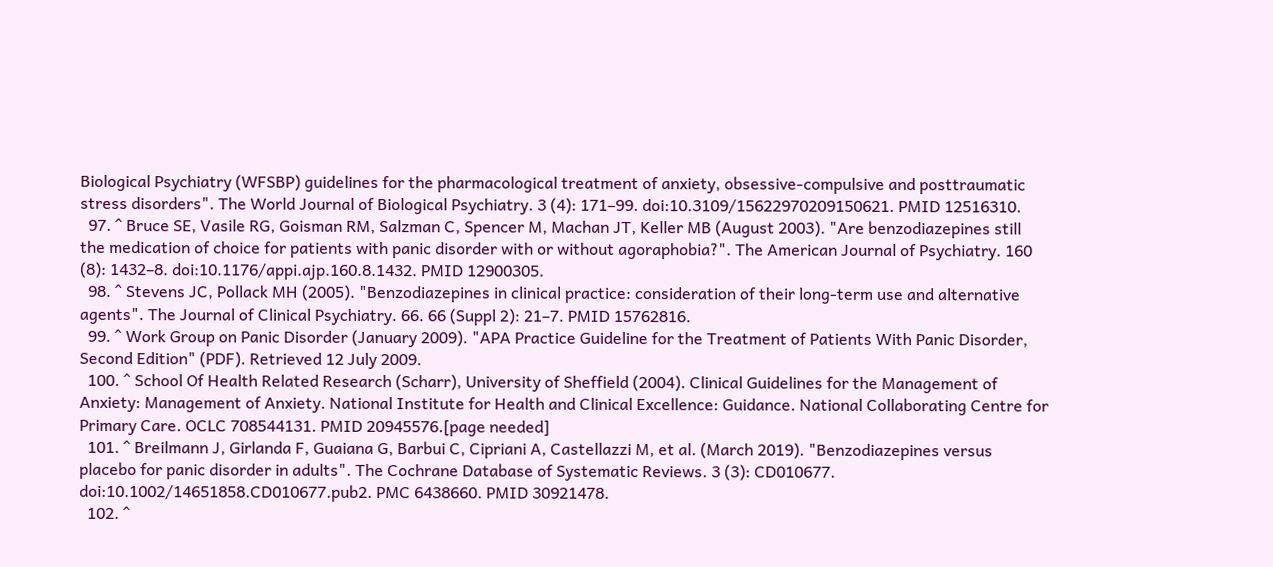Biological Psychiatry (WFSBP) guidelines for the pharmacological treatment of anxiety, obsessive-compulsive and posttraumatic stress disorders". The World Journal of Biological Psychiatry. 3 (4): 171–99. doi:10.3109/15622970209150621. PMID 12516310.
  97. ^ Bruce SE, Vasile RG, Goisman RM, Salzman C, Spencer M, Machan JT, Keller MB (August 2003). "Are benzodiazepines still the medication of choice for patients with panic disorder with or without agoraphobia?". The American Journal of Psychiatry. 160 (8): 1432–8. doi:10.1176/appi.ajp.160.8.1432. PMID 12900305.
  98. ^ Stevens JC, Pollack MH (2005). "Benzodiazepines in clinical practice: consideration of their long-term use and alternative agents". The Journal of Clinical Psychiatry. 66. 66 (Suppl 2): 21–7. PMID 15762816.
  99. ^ Work Group on Panic Disorder (January 2009). "APA Practice Guideline for the Treatment of Patients With Panic Disorder, Second Edition" (PDF). Retrieved 12 July 2009.
  100. ^ School Of Health Related Research (Scharr), University of Sheffield (2004). Clinical Guidelines for the Management of Anxiety: Management of Anxiety. National Institute for Health and Clinical Excellence: Guidance. National Collaborating Centre for Primary Care. OCLC 708544131. PMID 20945576.[page needed]
  101. ^ Breilmann J, Girlanda F, Guaiana G, Barbui C, Cipriani A, Castellazzi M, et al. (March 2019). "Benzodiazepines versus placebo for panic disorder in adults". The Cochrane Database of Systematic Reviews. 3 (3): CD010677. doi:10.1002/14651858.CD010677.pub2. PMC 6438660. PMID 30921478.
  102. ^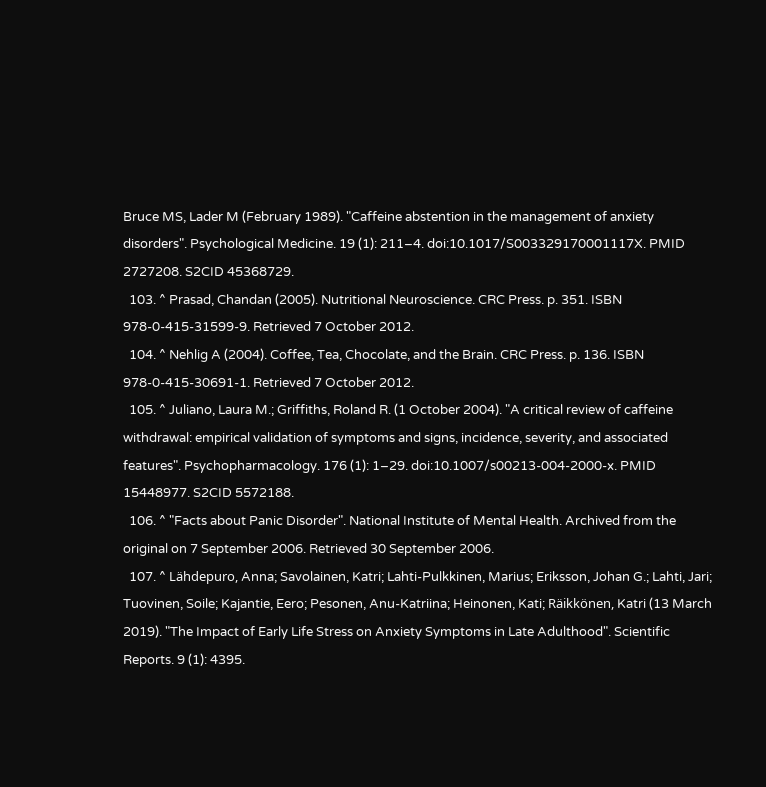Bruce MS, Lader M (February 1989). "Caffeine abstention in the management of anxiety disorders". Psychological Medicine. 19 (1): 211–4. doi:10.1017/S003329170001117X. PMID 2727208. S2CID 45368729.
  103. ^ Prasad, Chandan (2005). Nutritional Neuroscience. CRC Press. p. 351. ISBN 978-0-415-31599-9. Retrieved 7 October 2012.
  104. ^ Nehlig A (2004). Coffee, Tea, Chocolate, and the Brain. CRC Press. p. 136. ISBN 978-0-415-30691-1. Retrieved 7 October 2012.
  105. ^ Juliano, Laura M.; Griffiths, Roland R. (1 October 2004). "A critical review of caffeine withdrawal: empirical validation of symptoms and signs, incidence, severity, and associated features". Psychopharmacology. 176 (1): 1–29. doi:10.1007/s00213-004-2000-x. PMID 15448977. S2CID 5572188.
  106. ^ "Facts about Panic Disorder". National Institute of Mental Health. Archived from the original on 7 September 2006. Retrieved 30 September 2006.
  107. ^ Lähdepuro, Anna; Savolainen, Katri; Lahti-Pulkkinen, Marius; Eriksson, Johan G.; Lahti, Jari; Tuovinen, Soile; Kajantie, Eero; Pesonen, Anu-Katriina; Heinonen, Kati; Räikkönen, Katri (13 March 2019). "The Impact of Early Life Stress on Anxiety Symptoms in Late Adulthood". Scientific Reports. 9 (1): 4395.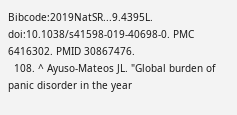Bibcode:2019NatSR...9.4395L. doi:10.1038/s41598-019-40698-0. PMC 6416302. PMID 30867476.
  108. ^ Ayuso-Mateos JL. "Global burden of panic disorder in the year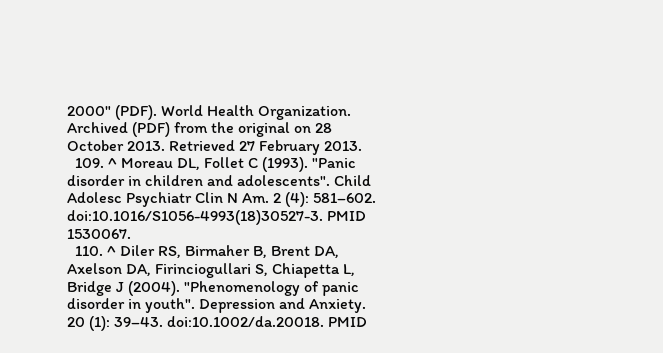2000" (PDF). World Health Organization. Archived (PDF) from the original on 28 October 2013. Retrieved 27 February 2013.
  109. ^ Moreau DL, Follet C (1993). "Panic disorder in children and adolescents". Child Adolesc Psychiatr Clin N Am. 2 (4): 581–602. doi:10.1016/S1056-4993(18)30527-3. PMID 1530067.
  110. ^ Diler RS, Birmaher B, Brent DA, Axelson DA, Firinciogullari S, Chiapetta L, Bridge J (2004). "Phenomenology of panic disorder in youth". Depression and Anxiety. 20 (1): 39–43. doi:10.1002/da.20018. PMID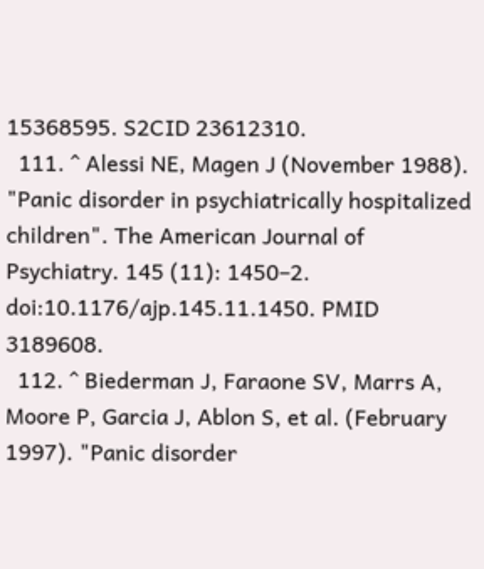15368595. S2CID 23612310.
  111. ^ Alessi NE, Magen J (November 1988). "Panic disorder in psychiatrically hospitalized children". The American Journal of Psychiatry. 145 (11): 1450–2. doi:10.1176/ajp.145.11.1450. PMID 3189608.
  112. ^ Biederman J, Faraone SV, Marrs A, Moore P, Garcia J, Ablon S, et al. (February 1997). "Panic disorder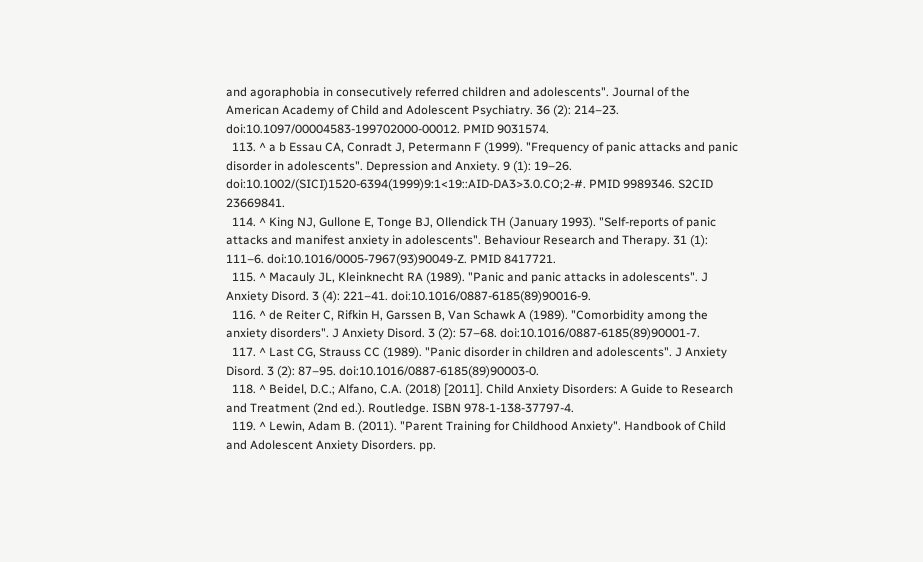and agoraphobia in consecutively referred children and adolescents". Journal of the American Academy of Child and Adolescent Psychiatry. 36 (2): 214–23. doi:10.1097/00004583-199702000-00012. PMID 9031574.
  113. ^ a b Essau CA, Conradt J, Petermann F (1999). "Frequency of panic attacks and panic disorder in adolescents". Depression and Anxiety. 9 (1): 19–26. doi:10.1002/(SICI)1520-6394(1999)9:1<19::AID-DA3>3.0.CO;2-#. PMID 9989346. S2CID 23669841.
  114. ^ King NJ, Gullone E, Tonge BJ, Ollendick TH (January 1993). "Self-reports of panic attacks and manifest anxiety in adolescents". Behaviour Research and Therapy. 31 (1): 111–6. doi:10.1016/0005-7967(93)90049-Z. PMID 8417721.
  115. ^ Macauly JL, Kleinknecht RA (1989). "Panic and panic attacks in adolescents". J Anxiety Disord. 3 (4): 221–41. doi:10.1016/0887-6185(89)90016-9.
  116. ^ de Reiter C, Rifkin H, Garssen B, Van Schawk A (1989). "Comorbidity among the anxiety disorders". J Anxiety Disord. 3 (2): 57–68. doi:10.1016/0887-6185(89)90001-7.
  117. ^ Last CG, Strauss CC (1989). "Panic disorder in children and adolescents". J Anxiety Disord. 3 (2): 87–95. doi:10.1016/0887-6185(89)90003-0.
  118. ^ Beidel, D.C.; Alfano, C.A. (2018) [2011]. Child Anxiety Disorders: A Guide to Research and Treatment (2nd ed.). Routledge. ISBN 978-1-138-37797-4.
  119. ^ Lewin, Adam B. (2011). "Parent Training for Childhood Anxiety". Handbook of Child and Adolescent Anxiety Disorders. pp.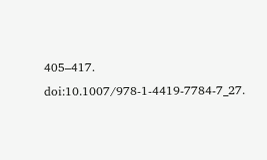405–417. doi:10.1007/978-1-4419-7784-7_27.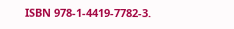ISBN 978-1-4419-7782-3.